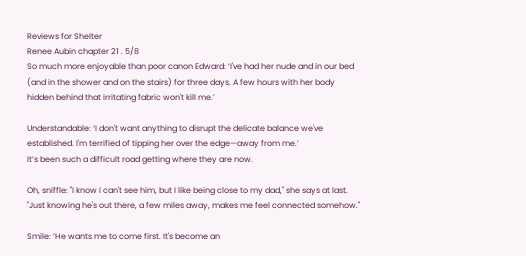Reviews for Shelter
Renee Aubin chapter 21 . 5/8
So much more enjoyable than poor canon Edward: ‘I've had her nude and in our bed (and in the shower and on the stairs) for three days. A few hours with her body hidden behind that irritating fabric won't kill me.’

Understandable: ‘I don't want anything to disrupt the delicate balance we've established. I'm terrified of tipping her over the edge—away from me.’
It’s been such a difficult road getting where they are now.

Oh, sniffle: "I know I can't see him, but I like being close to my dad," she says at last. "Just knowing he's out there, a few miles away, makes me feel connected somehow."

Smile: ‘He wants me to come first. It's become an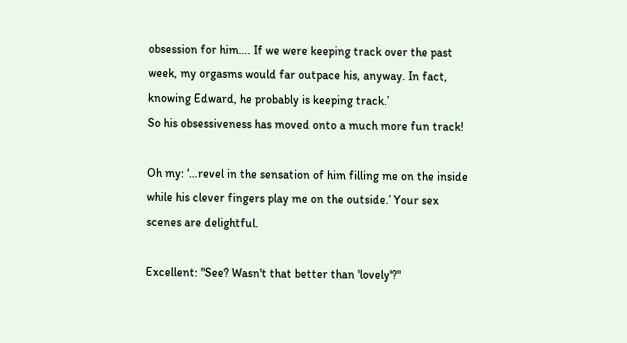obsession for him…. If we were keeping track over the past week, my orgasms would far outpace his, anyway. In fact, knowing Edward, he probably is keeping track.’
So his obsessiveness has moved onto a much more fun track!

Oh my: ‘…revel in the sensation of him filling me on the inside while his clever fingers play me on the outside.’ Your sex scenes are delightful.

Excellent: "See? Wasn't that better than 'lovely'?"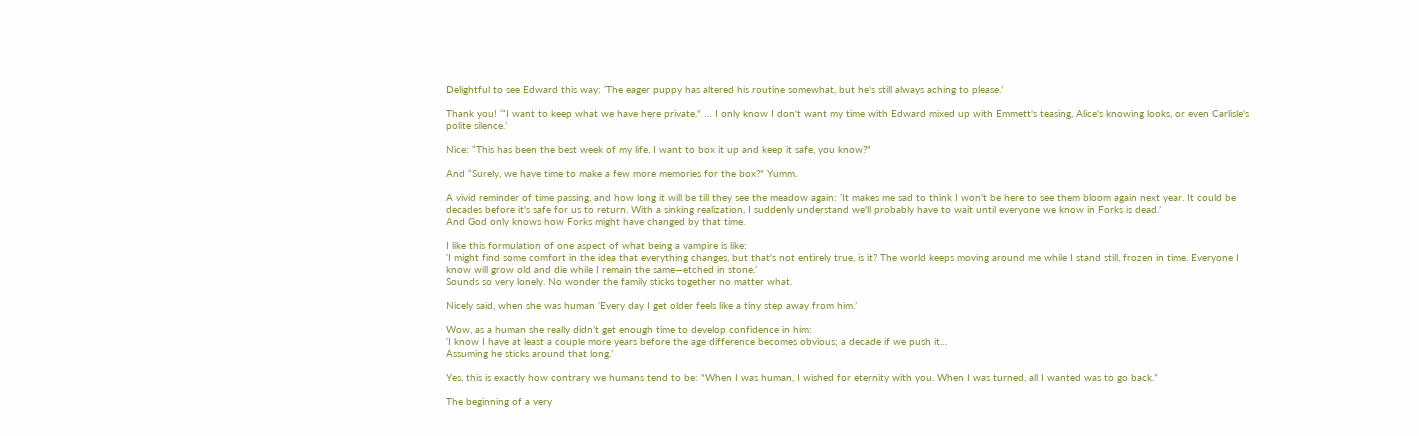Delightful to see Edward this way: ‘The eager puppy has altered his routine somewhat, but he's still always aching to please.’

Thank you! ‘“I want to keep what we have here private." … I only know I don't want my time with Edward mixed up with Emmett's teasing, Alice's knowing looks, or even Carlisle's polite silence.’

Nice: “This has been the best week of my life. I want to box it up and keep it safe, you know?"

And “Surely, we have time to make a few more memories for the box?" Yumm.

A vivid reminder of time passing, and how long it will be till they see the meadow again: ‘It makes me sad to think I won't be here to see them bloom again next year. It could be decades before it's safe for us to return. With a sinking realization, I suddenly understand we'll probably have to wait until everyone we know in Forks is dead.’
And God only knows how Forks might have changed by that time.

I like this formulation of one aspect of what being a vampire is like:
‘I might find some comfort in the idea that everything changes, but that's not entirely true, is it? The world keeps moving around me while I stand still, frozen in time. Everyone I know will grow old and die while I remain the same—etched in stone.’
Sounds so very lonely. No wonder the family sticks together no matter what.

Nicely said, when she was human ‘Every day I get older feels like a tiny step away from him.’

Wow, as a human she really didn’t get enough time to develop confidence in him:
‘I know I have at least a couple more years before the age difference becomes obvious; a decade if we push it…
Assuming he sticks around that long.’

Yes, this is exactly how contrary we humans tend to be: "When I was human, I wished for eternity with you. When I was turned, all I wanted was to go back.”

The beginning of a very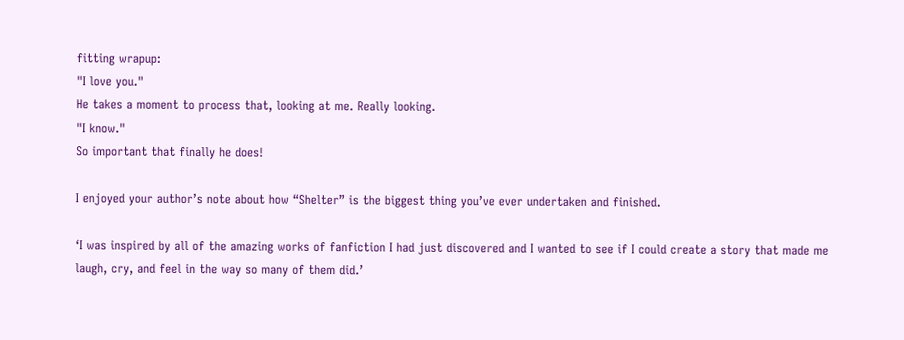fitting wrapup:
"I love you."
He takes a moment to process that, looking at me. Really looking.
"I know."
So important that finally he does!

I enjoyed your author’s note about how “Shelter” is the biggest thing you’ve ever undertaken and finished.

‘I was inspired by all of the amazing works of fanfiction I had just discovered and I wanted to see if I could create a story that made me laugh, cry, and feel in the way so many of them did.’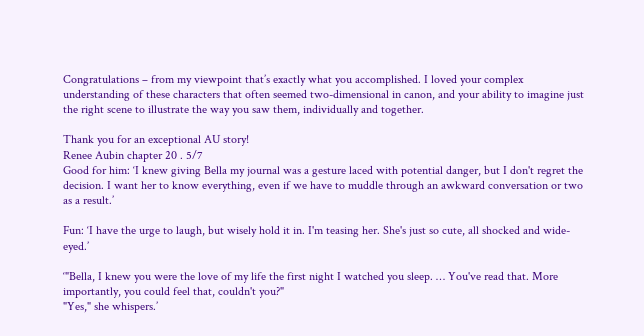Congratulations – from my viewpoint that’s exactly what you accomplished. I loved your complex understanding of these characters that often seemed two-dimensional in canon, and your ability to imagine just the right scene to illustrate the way you saw them, individually and together.

Thank you for an exceptional AU story!
Renee Aubin chapter 20 . 5/7
Good for him: ‘I knew giving Bella my journal was a gesture laced with potential danger, but I don't regret the decision. I want her to know everything, even if we have to muddle through an awkward conversation or two as a result.’

Fun: ‘I have the urge to laugh, but wisely hold it in. I'm teasing her. She's just so cute, all shocked and wide-eyed.’

‘"Bella, I knew you were the love of my life the first night I watched you sleep. … You've read that. More importantly, you could feel that, couldn't you?"
"Yes," she whispers.’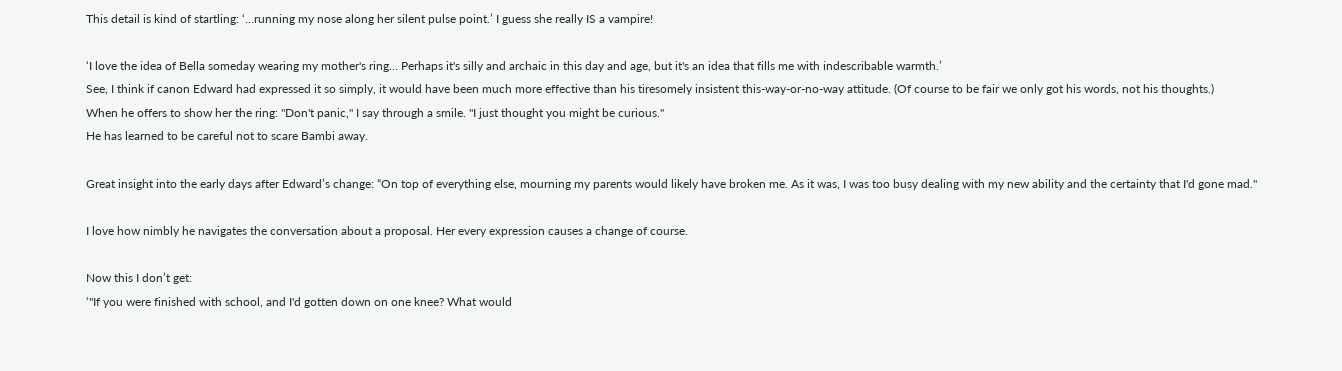This detail is kind of startling: ‘…running my nose along her silent pulse point.’ I guess she really IS a vampire!

‘I love the idea of Bella someday wearing my mother's ring… Perhaps it's silly and archaic in this day and age, but it's an idea that fills me with indescribable warmth.’
See, I think if canon Edward had expressed it so simply, it would have been much more effective than his tiresomely insistent this-way-or-no-way attitude. (Of course to be fair we only got his words, not his thoughts.)
When he offers to show her the ring: "Don't panic," I say through a smile. "I just thought you might be curious."
He has learned to be careful not to scare Bambi away.

Great insight into the early days after Edward’s change: “On top of everything else, mourning my parents would likely have broken me. As it was, I was too busy dealing with my new ability and the certainty that I'd gone mad."

I love how nimbly he navigates the conversation about a proposal. Her every expression causes a change of course.

Now this I don’t get:
‘"If you were finished with school, and I'd gotten down on one knee? What would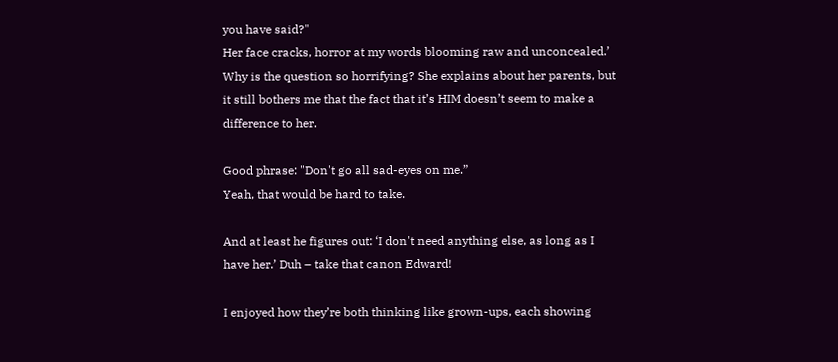you have said?"
Her face cracks, horror at my words blooming raw and unconcealed.’
Why is the question so horrifying? She explains about her parents, but it still bothers me that the fact that it’s HIM doesn’t seem to make a difference to her.

Good phrase: "Don't go all sad-eyes on me.”
Yeah, that would be hard to take.

And at least he figures out: ‘I don't need anything else, as long as I have her.’ Duh – take that canon Edward!

I enjoyed how they’re both thinking like grown-ups, each showing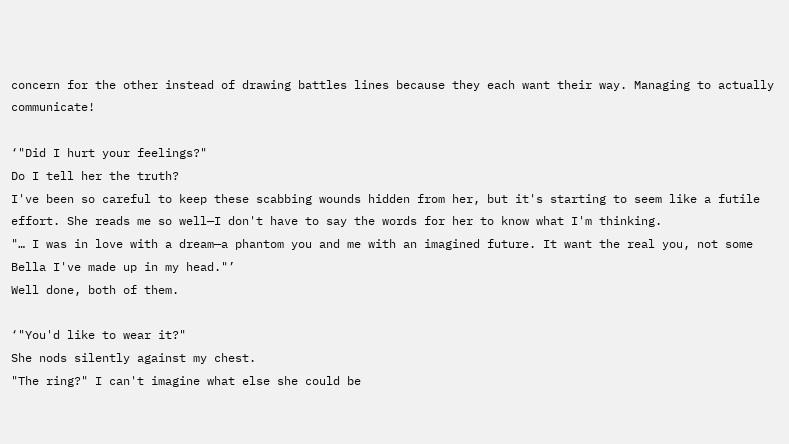concern for the other instead of drawing battles lines because they each want their way. Managing to actually communicate!

‘"Did I hurt your feelings?"
Do I tell her the truth?
I've been so careful to keep these scabbing wounds hidden from her, but it's starting to seem like a futile effort. She reads me so well—I don't have to say the words for her to know what I'm thinking.
"… I was in love with a dream—a phantom you and me with an imagined future. It want the real you, not some Bella I've made up in my head."’
Well done, both of them.

‘"You'd like to wear it?"
She nods silently against my chest.
"The ring?" I can't imagine what else she could be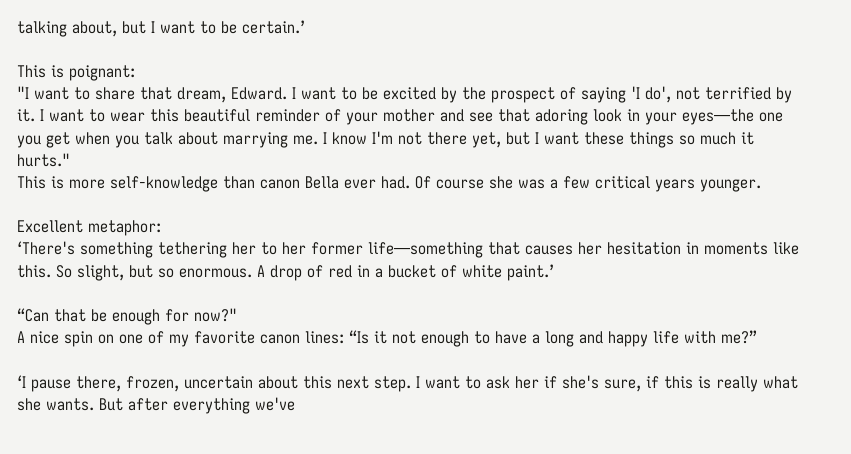talking about, but I want to be certain.’

This is poignant:
"I want to share that dream, Edward. I want to be excited by the prospect of saying 'I do', not terrified by it. I want to wear this beautiful reminder of your mother and see that adoring look in your eyes—the one you get when you talk about marrying me. I know I'm not there yet, but I want these things so much it hurts."
This is more self-knowledge than canon Bella ever had. Of course she was a few critical years younger.

Excellent metaphor:
‘There's something tethering her to her former life—something that causes her hesitation in moments like this. So slight, but so enormous. A drop of red in a bucket of white paint.’

“Can that be enough for now?"
A nice spin on one of my favorite canon lines: “Is it not enough to have a long and happy life with me?”

‘I pause there, frozen, uncertain about this next step. I want to ask her if she's sure, if this is really what she wants. But after everything we've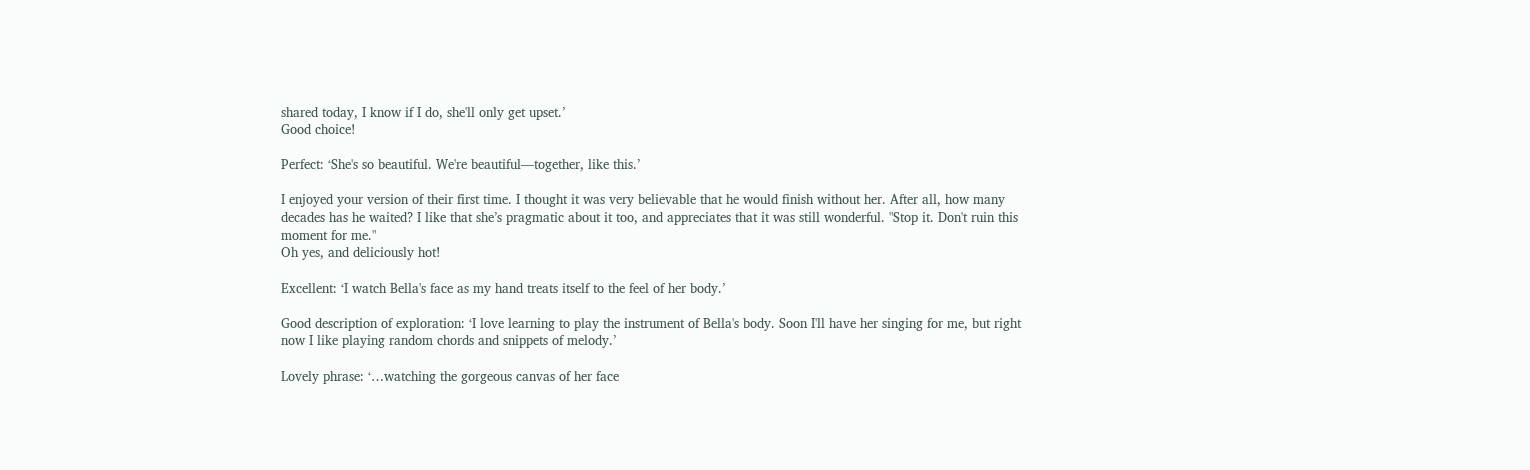shared today, I know if I do, she'll only get upset.’
Good choice!

Perfect: ‘She's so beautiful. We're beautiful—together, like this.’

I enjoyed your version of their first time. I thought it was very believable that he would finish without her. After all, how many decades has he waited? I like that she’s pragmatic about it too, and appreciates that it was still wonderful. "Stop it. Don't ruin this moment for me."
Oh yes, and deliciously hot!

Excellent: ‘I watch Bella's face as my hand treats itself to the feel of her body.’

Good description of exploration: ‘I love learning to play the instrument of Bella's body. Soon I'll have her singing for me, but right now I like playing random chords and snippets of melody.’

Lovely phrase: ‘…watching the gorgeous canvas of her face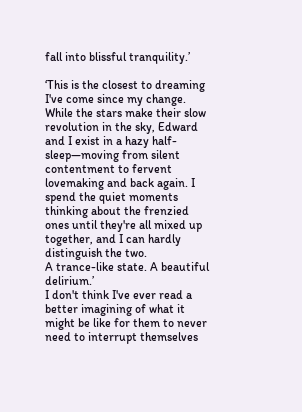fall into blissful tranquility.’

‘This is the closest to dreaming I've come since my change. While the stars make their slow revolution in the sky, Edward and I exist in a hazy half-sleep—moving from silent contentment to fervent lovemaking and back again. I spend the quiet moments thinking about the frenzied ones until they're all mixed up together, and I can hardly distinguish the two.
A trance-like state. A beautiful delirium.’
I don't think I've ever read a better imagining of what it might be like for them to never need to interrupt themselves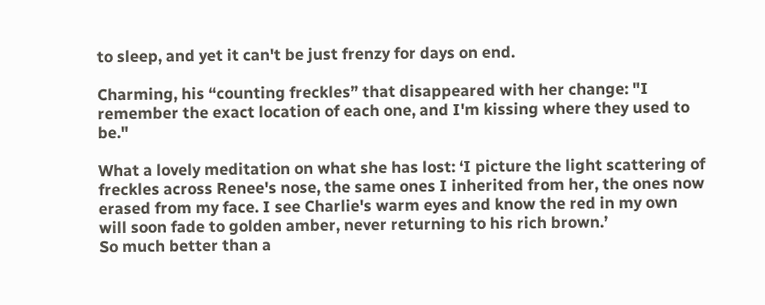to sleep, and yet it can't be just frenzy for days on end.

Charming, his “counting freckles” that disappeared with her change: "I remember the exact location of each one, and I'm kissing where they used to be."

What a lovely meditation on what she has lost: ‘I picture the light scattering of freckles across Renee's nose, the same ones I inherited from her, the ones now erased from my face. I see Charlie's warm eyes and know the red in my own will soon fade to golden amber, never returning to his rich brown.’
So much better than a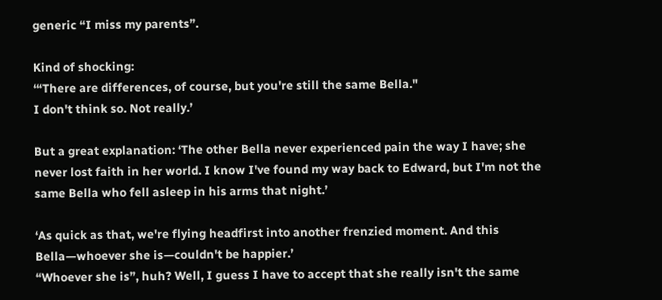generic “I miss my parents”.

Kind of shocking:
‘“There are differences, of course, but you're still the same Bella."
I don't think so. Not really.’

But a great explanation: ‘The other Bella never experienced pain the way I have; she never lost faith in her world. I know I've found my way back to Edward, but I'm not the same Bella who fell asleep in his arms that night.’

‘As quick as that, we're flying headfirst into another frenzied moment. And this Bella—whoever she is—couldn't be happier.’
“Whoever she is”, huh? Well, I guess I have to accept that she really isn't the same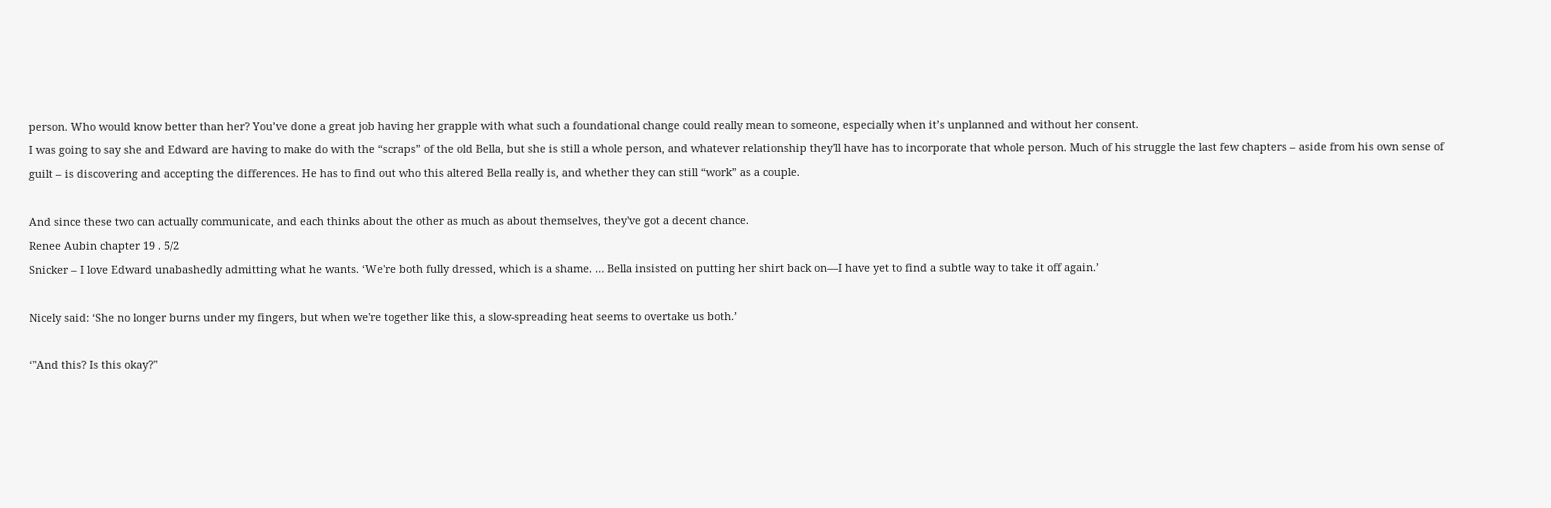person. Who would know better than her? You’ve done a great job having her grapple with what such a foundational change could really mean to someone, especially when it’s unplanned and without her consent.
I was going to say she and Edward are having to make do with the “scraps” of the old Bella, but she is still a whole person, and whatever relationship they'll have has to incorporate that whole person. Much of his struggle the last few chapters – aside from his own sense of guilt – is discovering and accepting the differences. He has to find out who this altered Bella really is, and whether they can still “work” as a couple.

And since these two can actually communicate, and each thinks about the other as much as about themselves, they've got a decent chance.
Renee Aubin chapter 19 . 5/2
Snicker – I love Edward unabashedly admitting what he wants. ‘We're both fully dressed, which is a shame. … Bella insisted on putting her shirt back on—I have yet to find a subtle way to take it off again.’

Nicely said: ‘She no longer burns under my fingers, but when we're together like this, a slow-spreading heat seems to overtake us both.’

‘"And this? Is this okay?"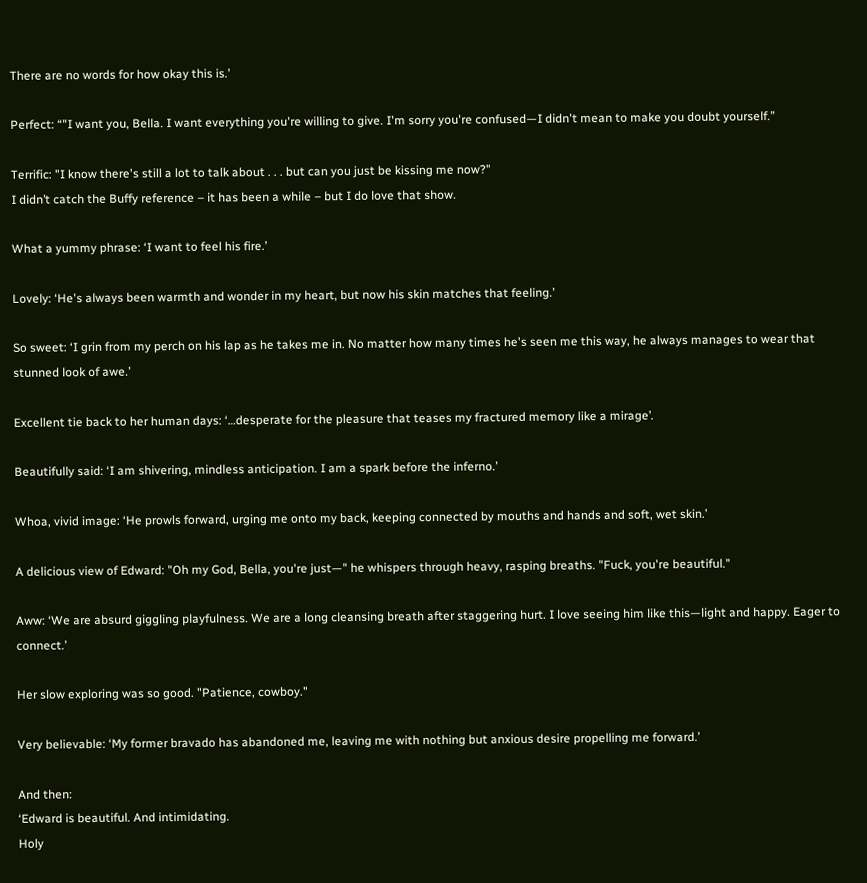There are no words for how okay this is.’

Perfect: “"I want you, Bella. I want everything you're willing to give. I'm sorry you're confused—I didn't mean to make you doubt yourself.”

Terrific: "I know there's still a lot to talk about . . . but can you just be kissing me now?"
I didn’t catch the Buffy reference – it has been a while – but I do love that show.

What a yummy phrase: ‘I want to feel his fire.’

Lovely: ‘He's always been warmth and wonder in my heart, but now his skin matches that feeling.’

So sweet: ‘I grin from my perch on his lap as he takes me in. No matter how many times he's seen me this way, he always manages to wear that stunned look of awe.’

Excellent tie back to her human days: ‘…desperate for the pleasure that teases my fractured memory like a mirage’.

Beautifully said: ‘I am shivering, mindless anticipation. I am a spark before the inferno.’

Whoa, vivid image: ‘He prowls forward, urging me onto my back, keeping connected by mouths and hands and soft, wet skin.’

A delicious view of Edward: "Oh my God, Bella, you're just—" he whispers through heavy, rasping breaths. "Fuck, you're beautiful."

Aww: ‘We are absurd giggling playfulness. We are a long cleansing breath after staggering hurt. I love seeing him like this—light and happy. Eager to connect.’

Her slow exploring was so good. "Patience, cowboy."

Very believable: ‘My former bravado has abandoned me, leaving me with nothing but anxious desire propelling me forward.’

And then:
‘Edward is beautiful. And intimidating.
Holy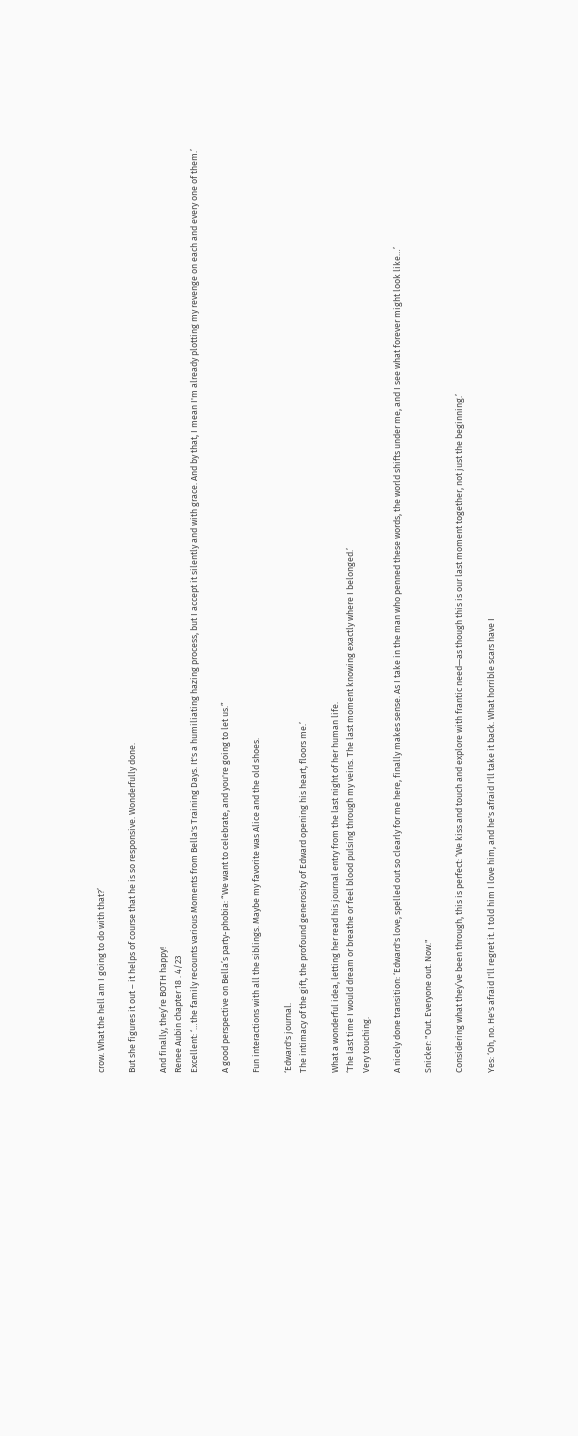crow. What the hell am I going to do with that?’

But she figures it out – it helps of course that he is so responsive. Wonderfully done.

And finally, they’re BOTH happy!
Renee Aubin chapter 18 . 4/23
Excellent: ‘…the family recounts various Moments from Bella's Training Days. It's a humiliating hazing process, but I accept it silently and with grace. And by that, I mean I'm already plotting my revenge on each and every one of them.’

A good perspective on Bella’s party-phobia: “We want to celebrate, and you're going to let us.”

Fun interactions with all the siblings. Maybe my favorite was Alice and the old shoes.

‘Edward's journal.
The intimacy of the gift, the profound generosity of Edward opening his heart, floors me.’

What a wonderful idea, letting her read his journal entry from the last night of her human life.
‘The last time I would dream or breathe or feel blood pulsing through my veins. The last moment knowing exactly where I belonged.’
Very touching.

A nicely done transition: ‘Edward's love, spelled out so clearly for me here, finally makes sense. As I take in the man who penned these words, the world shifts under me, and I see what forever might look like…’

Snicker: "Out. Everyone out. Now."

Considering what they’ve been through, this is perfect: ‘We kiss and touch and explore with frantic need—as though this is our last moment together, not just the beginning.’

Yes: ‘Oh, no. He's afraid I'll regret it. I told him I love him, and he's afraid I'll take it back. What horrible scars have I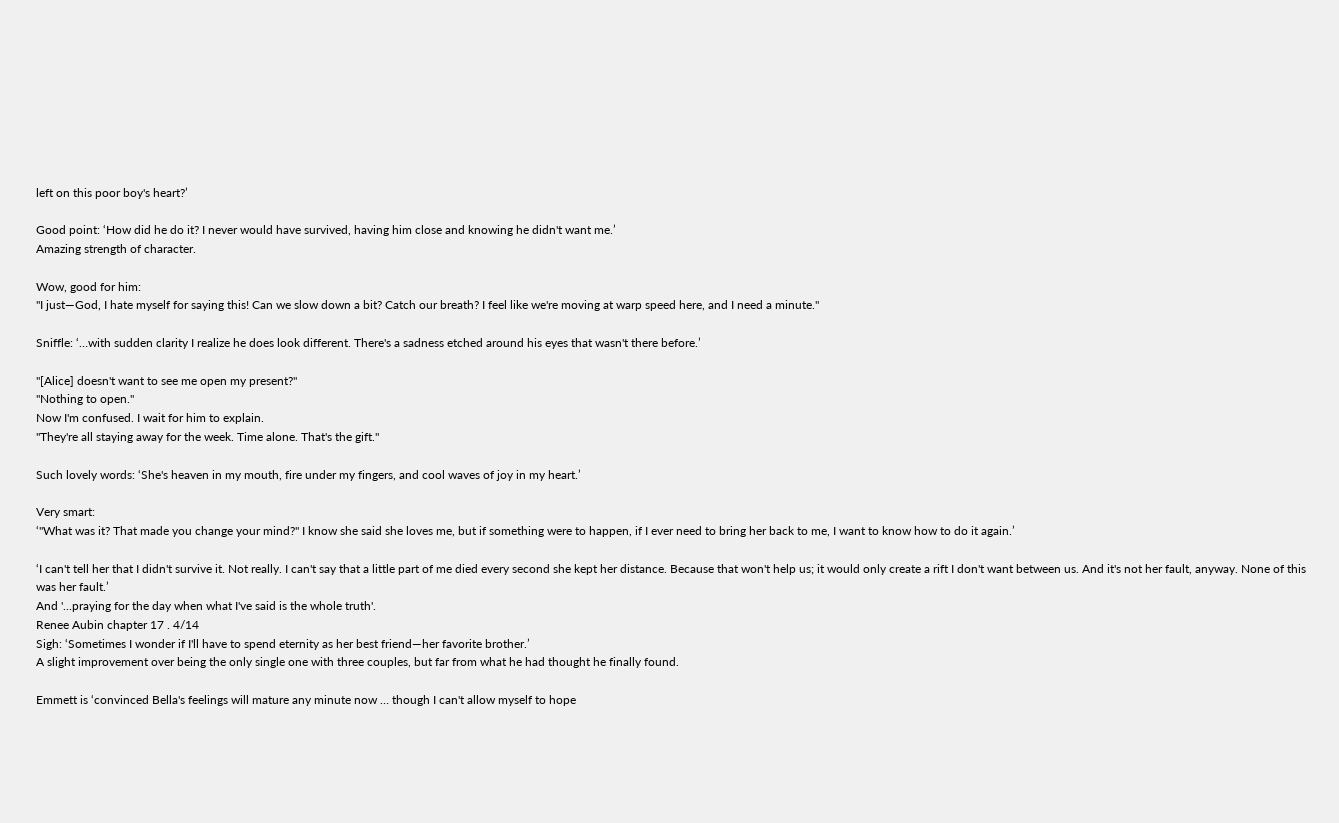left on this poor boy's heart?’

Good point: ‘How did he do it? I never would have survived, having him close and knowing he didn't want me.’
Amazing strength of character.

Wow, good for him:
"I just—God, I hate myself for saying this! Can we slow down a bit? Catch our breath? I feel like we're moving at warp speed here, and I need a minute."

Sniffle: ‘…with sudden clarity I realize he does look different. There's a sadness etched around his eyes that wasn't there before.’

"[Alice] doesn't want to see me open my present?"
"Nothing to open."
Now I'm confused. I wait for him to explain.
"They're all staying away for the week. Time alone. That's the gift."

Such lovely words: ‘She's heaven in my mouth, fire under my fingers, and cool waves of joy in my heart.’

Very smart:
‘"What was it? That made you change your mind?" I know she said she loves me, but if something were to happen, if I ever need to bring her back to me, I want to know how to do it again.’

‘I can't tell her that I didn't survive it. Not really. I can't say that a little part of me died every second she kept her distance. Because that won't help us; it would only create a rift I don't want between us. And it's not her fault, anyway. None of this was her fault.’
And '...praying for the day when what I've said is the whole truth'.
Renee Aubin chapter 17 . 4/14
Sigh: ‘Sometimes I wonder if I'll have to spend eternity as her best friend—her favorite brother.’
A slight improvement over being the only single one with three couples, but far from what he had thought he finally found.

Emmett is ‘convinced Bella's feelings will mature any minute now … though I can't allow myself to hope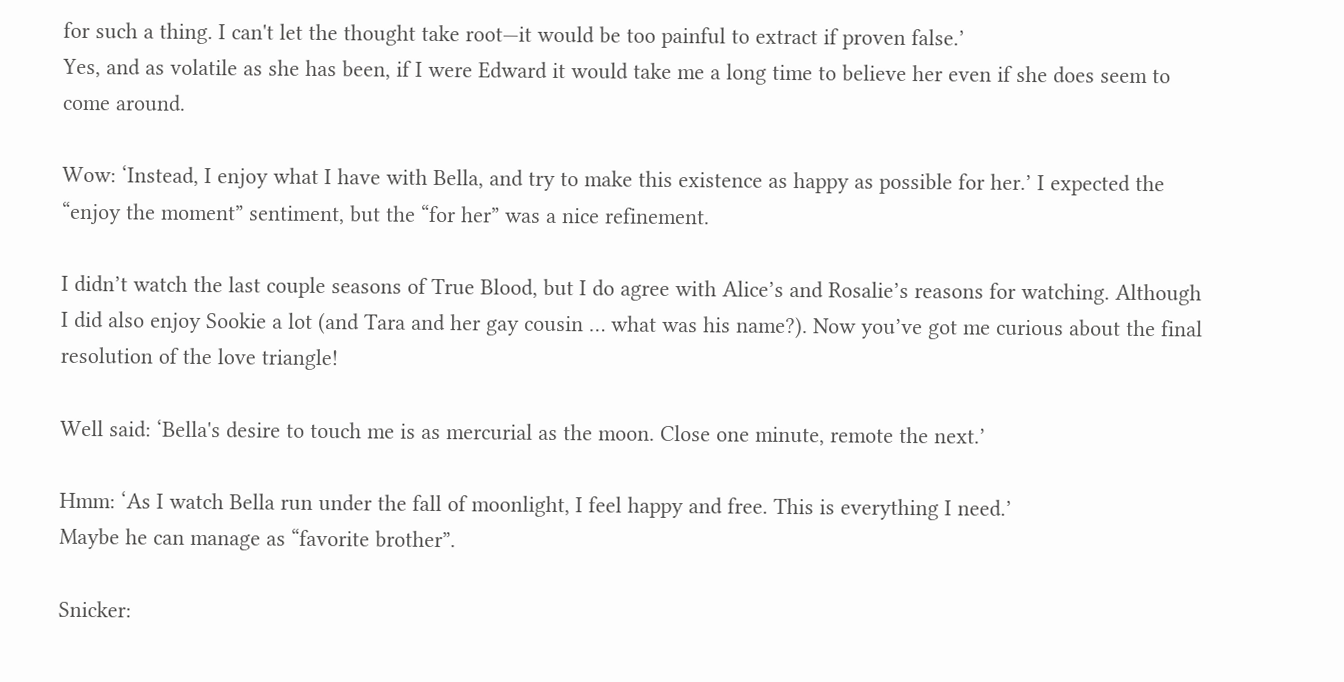for such a thing. I can't let the thought take root—it would be too painful to extract if proven false.’
Yes, and as volatile as she has been, if I were Edward it would take me a long time to believe her even if she does seem to come around.

Wow: ‘Instead, I enjoy what I have with Bella, and try to make this existence as happy as possible for her.’ I expected the “enjoy the moment” sentiment, but the “for her” was a nice refinement.

I didn’t watch the last couple seasons of True Blood, but I do agree with Alice’s and Rosalie’s reasons for watching. Although I did also enjoy Sookie a lot (and Tara and her gay cousin … what was his name?). Now you’ve got me curious about the final resolution of the love triangle!

Well said: ‘Bella's desire to touch me is as mercurial as the moon. Close one minute, remote the next.’

Hmm: ‘As I watch Bella run under the fall of moonlight, I feel happy and free. This is everything I need.’
Maybe he can manage as “favorite brother”.

Snicker: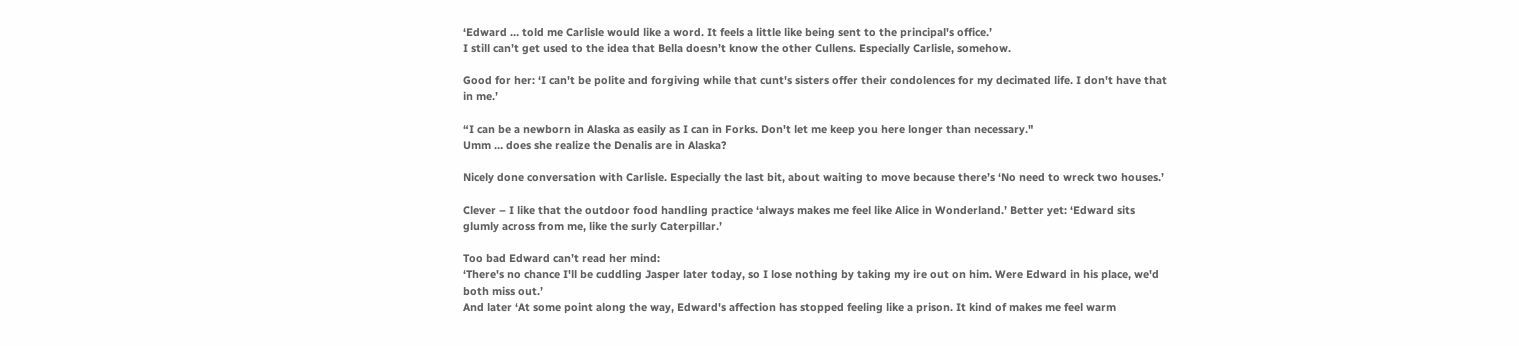‘Edward … told me Carlisle would like a word. It feels a little like being sent to the principal's office.’
I still can’t get used to the idea that Bella doesn’t know the other Cullens. Especially Carlisle, somehow.

Good for her: ‘I can't be polite and forgiving while that cunt's sisters offer their condolences for my decimated life. I don't have that in me.’

“I can be a newborn in Alaska as easily as I can in Forks. Don't let me keep you here longer than necessary."
Umm … does she realize the Denalis are in Alaska?

Nicely done conversation with Carlisle. Especially the last bit, about waiting to move because there’s ‘No need to wreck two houses.’

Clever – I like that the outdoor food handling practice ‘always makes me feel like Alice in Wonderland.’ Better yet: ‘Edward sits glumly across from me, like the surly Caterpillar.’

Too bad Edward can’t read her mind:
‘There's no chance I'll be cuddling Jasper later today, so I lose nothing by taking my ire out on him. Were Edward in his place, we'd both miss out.’
And later ‘At some point along the way, Edward's affection has stopped feeling like a prison. It kind of makes me feel warm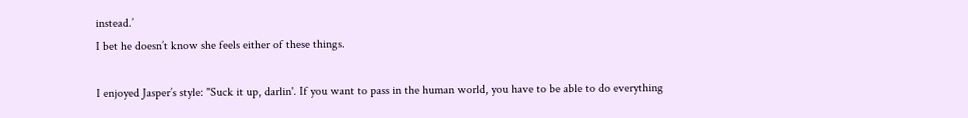instead.’
I bet he doesn’t know she feels either of these things.

I enjoyed Jasper’s style: "Suck it up, darlin'. If you want to pass in the human world, you have to be able to do everything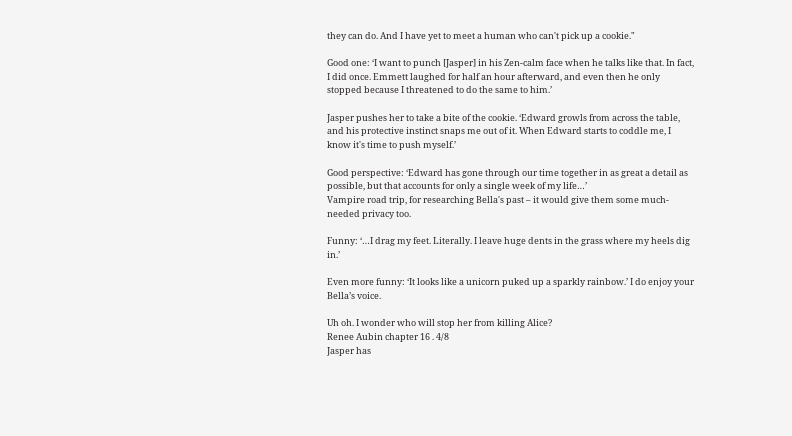they can do. And I have yet to meet a human who can't pick up a cookie."

Good one: ‘I want to punch [Jasper] in his Zen-calm face when he talks like that. In fact, I did once. Emmett laughed for half an hour afterward, and even then he only stopped because I threatened to do the same to him.’

Jasper pushes her to take a bite of the cookie. ‘Edward growls from across the table, and his protective instinct snaps me out of it. When Edward starts to coddle me, I know it's time to push myself.’

Good perspective: ‘Edward has gone through our time together in as great a detail as possible, but that accounts for only a single week of my life…’
Vampire road trip, for researching Bella's past – it would give them some much-needed privacy too.

Funny: ‘…I drag my feet. Literally. I leave huge dents in the grass where my heels dig in.’

Even more funny: ‘It looks like a unicorn puked up a sparkly rainbow.’ I do enjoy your Bella’s voice.

Uh oh. I wonder who will stop her from killing Alice?
Renee Aubin chapter 16 . 4/8
Jasper has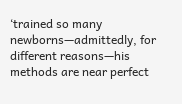‘trained so many newborns—admittedly, for different reasons—his methods are near perfect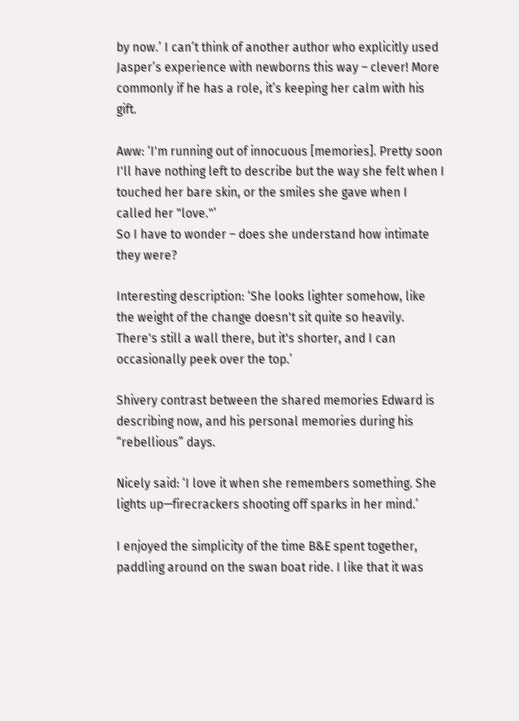by now.’ I can’t think of another author who explicitly used Jasper’s experience with newborns this way – clever! More commonly if he has a role, it’s keeping her calm with his gift.

Aww: ‘I'm running out of innocuous [memories]. Pretty soon I'll have nothing left to describe but the way she felt when I touched her bare skin, or the smiles she gave when I called her "love."’
So I have to wonder – does she understand how intimate they were?

Interesting description: ‘She looks lighter somehow, like the weight of the change doesn't sit quite so heavily. There's still a wall there, but it's shorter, and I can occasionally peek over the top.’

Shivery contrast between the shared memories Edward is describing now, and his personal memories during his “rebellious” days.

Nicely said: ‘I love it when she remembers something. She lights up—firecrackers shooting off sparks in her mind.’

I enjoyed the simplicity of the time B&E spent together, paddling around on the swan boat ride. I like that it was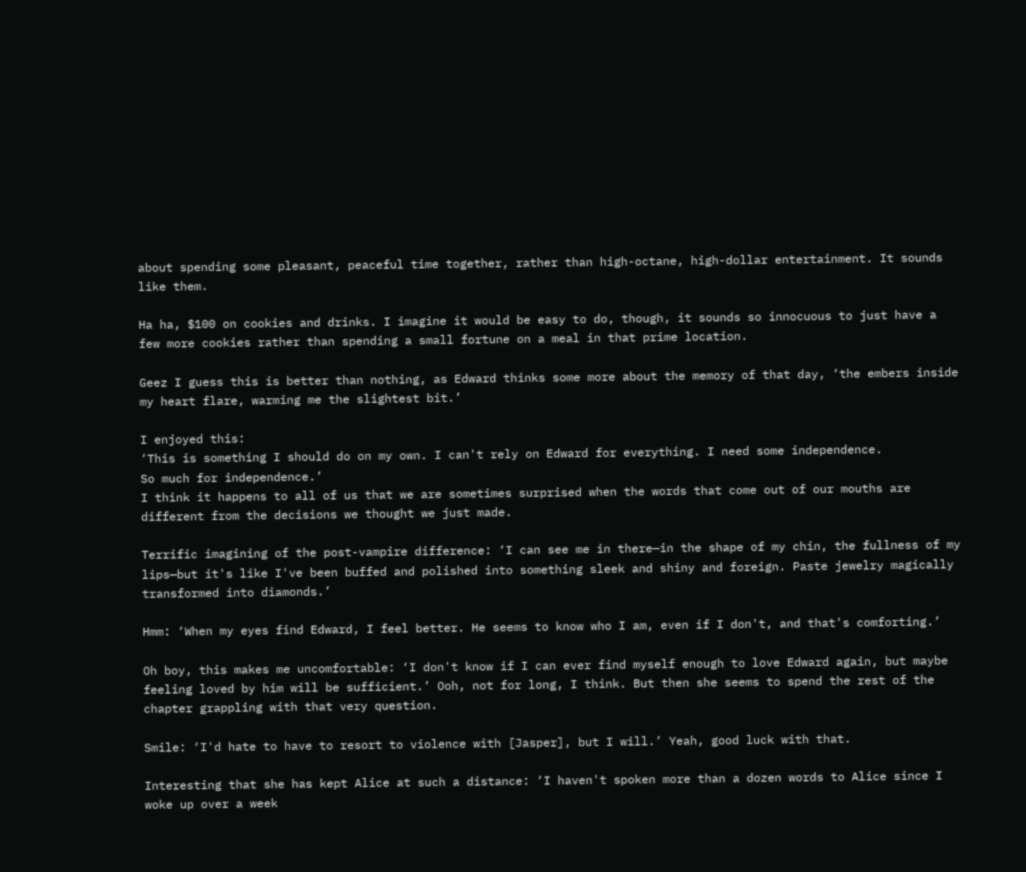about spending some pleasant, peaceful time together, rather than high-octane, high-dollar entertainment. It sounds like them.

Ha ha, $100 on cookies and drinks. I imagine it would be easy to do, though, it sounds so innocuous to just have a few more cookies rather than spending a small fortune on a meal in that prime location.

Geez I guess this is better than nothing, as Edward thinks some more about the memory of that day, ‘the embers inside my heart flare, warming me the slightest bit.’

I enjoyed this:
‘This is something I should do on my own. I can't rely on Edward for everything. I need some independence.
So much for independence.’
I think it happens to all of us that we are sometimes surprised when the words that come out of our mouths are different from the decisions we thought we just made.

Terrific imagining of the post-vampire difference: ‘I can see me in there—in the shape of my chin, the fullness of my lips—but it's like I've been buffed and polished into something sleek and shiny and foreign. Paste jewelry magically transformed into diamonds.’

Hmm: ‘When my eyes find Edward, I feel better. He seems to know who I am, even if I don't, and that's comforting.’

Oh boy, this makes me uncomfortable: ‘I don't know if I can ever find myself enough to love Edward again, but maybe feeling loved by him will be sufficient.’ Ooh, not for long, I think. But then she seems to spend the rest of the chapter grappling with that very question.

Smile: ‘I'd hate to have to resort to violence with [Jasper], but I will.’ Yeah, good luck with that.

Interesting that she has kept Alice at such a distance: ‘I haven't spoken more than a dozen words to Alice since I woke up over a week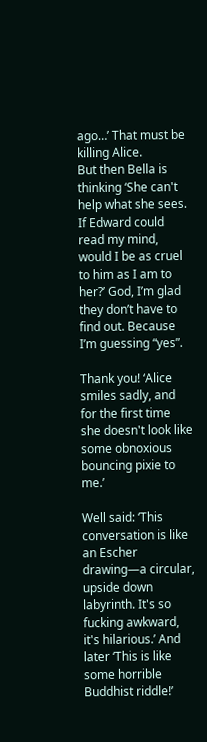ago…’ That must be killing Alice.
But then Bella is thinking ‘She can't help what she sees. If Edward could read my mind, would I be as cruel to him as I am to her?’ God, I’m glad they don’t have to find out. Because I’m guessing “yes”.

Thank you! ‘Alice smiles sadly, and for the first time she doesn't look like some obnoxious bouncing pixie to me.’

Well said: ‘This conversation is like an Escher drawing—a circular, upside down labyrinth. It's so fucking awkward, it's hilarious.’ And later ‘This is like some horrible Buddhist riddle!’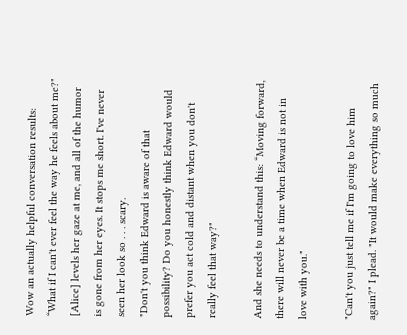Wow an actually helpful conversation results:
“What if I can't ever feel the way he feels about me?"
[Alice] levels her gaze at me, and all of the humor is gone from her eyes. It stops me short. I've never seen her look so . . . scary.
"Don't you think Edward is aware of that possibility? Do you honestly think Edward would prefer you act cold and distant when you don't really feel that way?"

And she needs to understand this: “Moving forward, there will never be a time when Edward is not in love with you."

"Can't you just tell me if I'm going to love him again?" I plead. "It would make everything so much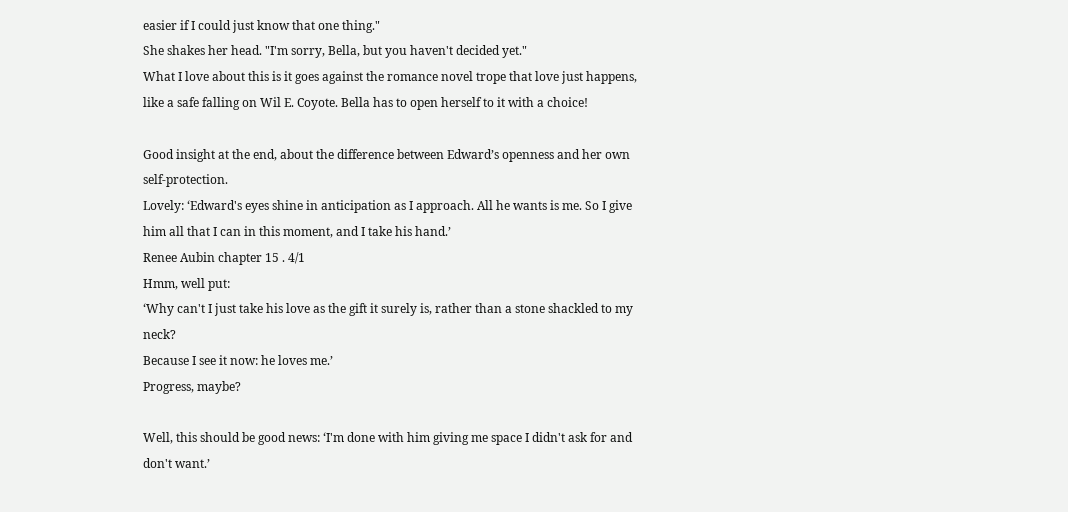easier if I could just know that one thing."
She shakes her head. "I'm sorry, Bella, but you haven't decided yet."
What I love about this is it goes against the romance novel trope that love just happens, like a safe falling on Wil E. Coyote. Bella has to open herself to it with a choice!

Good insight at the end, about the difference between Edward’s openness and her own self-protection.
Lovely: ‘Edward's eyes shine in anticipation as I approach. All he wants is me. So I give him all that I can in this moment, and I take his hand.’
Renee Aubin chapter 15 . 4/1
Hmm, well put:
‘Why can't I just take his love as the gift it surely is, rather than a stone shackled to my neck?
Because I see it now: he loves me.’
Progress, maybe?

Well, this should be good news: ‘I'm done with him giving me space I didn't ask for and don't want.’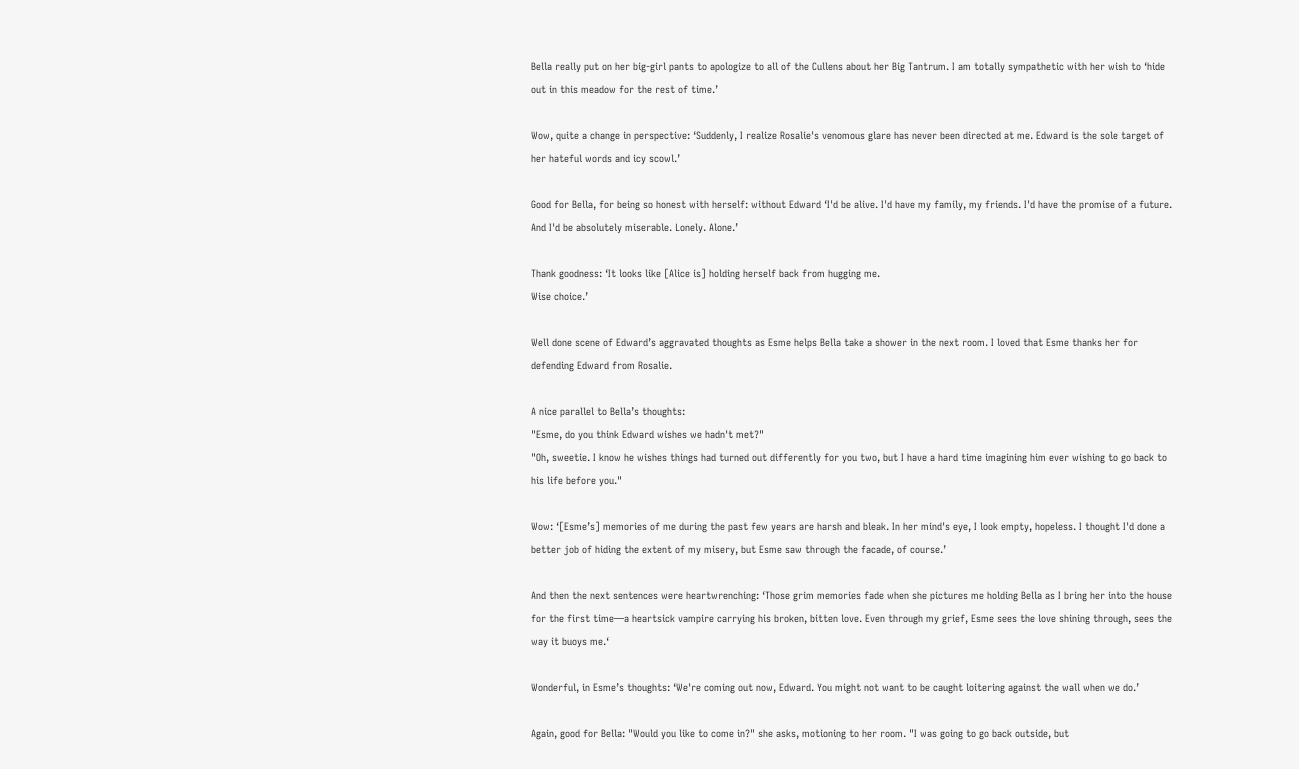Bella really put on her big-girl pants to apologize to all of the Cullens about her Big Tantrum. I am totally sympathetic with her wish to ‘hide out in this meadow for the rest of time.’

Wow, quite a change in perspective: ‘Suddenly, I realize Rosalie's venomous glare has never been directed at me. Edward is the sole target of her hateful words and icy scowl.’

Good for Bella, for being so honest with herself: without Edward ‘I'd be alive. I'd have my family, my friends. I'd have the promise of a future.
And I'd be absolutely miserable. Lonely. Alone.’

Thank goodness: ‘It looks like [Alice is] holding herself back from hugging me.
Wise choice.’

Well done scene of Edward’s aggravated thoughts as Esme helps Bella take a shower in the next room. I loved that Esme thanks her for defending Edward from Rosalie.

A nice parallel to Bella’s thoughts:
"Esme, do you think Edward wishes we hadn't met?"
"Oh, sweetie. I know he wishes things had turned out differently for you two, but I have a hard time imagining him ever wishing to go back to his life before you."

Wow: ‘[Esme’s] memories of me during the past few years are harsh and bleak. In her mind's eye, I look empty, hopeless. I thought I'd done a better job of hiding the extent of my misery, but Esme saw through the facade, of course.’

And then the next sentences were heartwrenching: ‘Those grim memories fade when she pictures me holding Bella as I bring her into the house for the first time—a heartsick vampire carrying his broken, bitten love. Even through my grief, Esme sees the love shining through, sees the way it buoys me.‘

Wonderful, in Esme’s thoughts: ‘We're coming out now, Edward. You might not want to be caught loitering against the wall when we do.’

Again, good for Bella: "Would you like to come in?" she asks, motioning to her room. "I was going to go back outside, but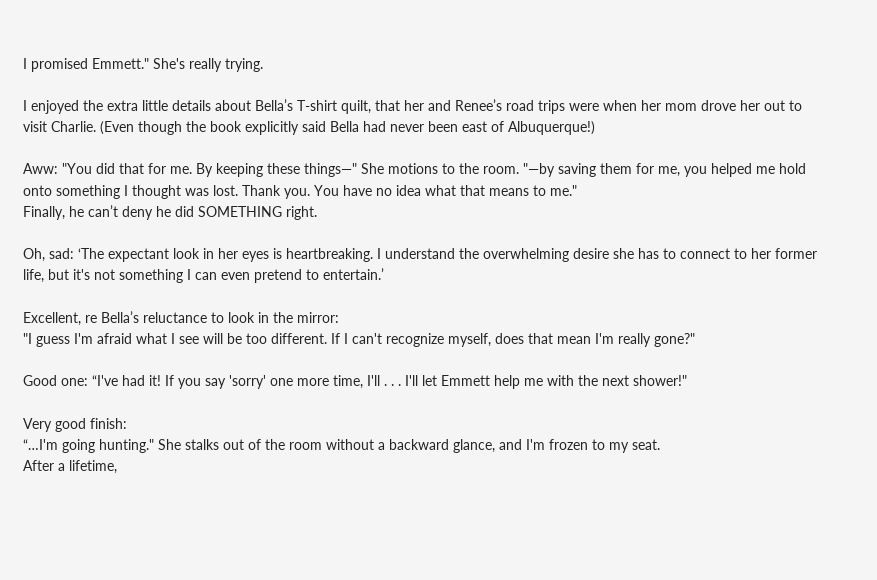I promised Emmett." She's really trying.

I enjoyed the extra little details about Bella’s T-shirt quilt, that her and Renee’s road trips were when her mom drove her out to visit Charlie. (Even though the book explicitly said Bella had never been east of Albuquerque!)

Aww: "You did that for me. By keeping these things—" She motions to the room. "—by saving them for me, you helped me hold onto something I thought was lost. Thank you. You have no idea what that means to me."
Finally, he can’t deny he did SOMETHING right.

Oh, sad: ‘The expectant look in her eyes is heartbreaking. I understand the overwhelming desire she has to connect to her former life, but it's not something I can even pretend to entertain.’

Excellent, re Bella’s reluctance to look in the mirror:
"I guess I'm afraid what I see will be too different. If I can't recognize myself, does that mean I'm really gone?"

Good one: “I've had it! If you say 'sorry' one more time, I'll . . . I'll let Emmett help me with the next shower!"

Very good finish:
“…I'm going hunting." She stalks out of the room without a backward glance, and I'm frozen to my seat.
After a lifetime,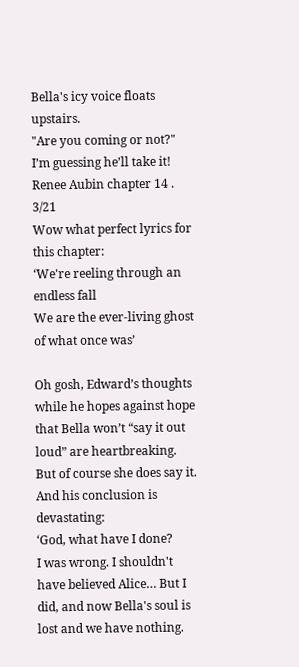Bella's icy voice floats upstairs.
"Are you coming or not?"
I’m guessing he’ll take it!
Renee Aubin chapter 14 . 3/21
Wow what perfect lyrics for this chapter:
‘We're reeling through an endless fall
We are the ever-living ghost of what once was’

Oh gosh, Edward’s thoughts while he hopes against hope that Bella won’t “say it out loud” are heartbreaking. But of course she does say it.
And his conclusion is devastating:
‘God, what have I done?
I was wrong. I shouldn't have believed Alice… But I did, and now Bella's soul is lost and we have nothing.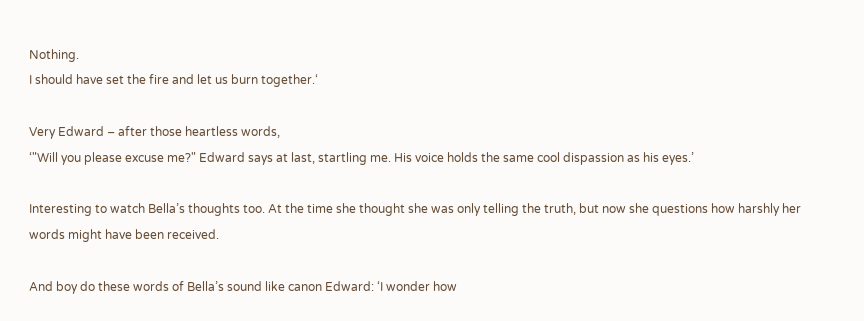Nothing.
I should have set the fire and let us burn together.‘

Very Edward – after those heartless words,
‘"Will you please excuse me?" Edward says at last, startling me. His voice holds the same cool dispassion as his eyes.’

Interesting to watch Bella’s thoughts too. At the time she thought she was only telling the truth, but now she questions how harshly her words might have been received.

And boy do these words of Bella’s sound like canon Edward: ‘I wonder how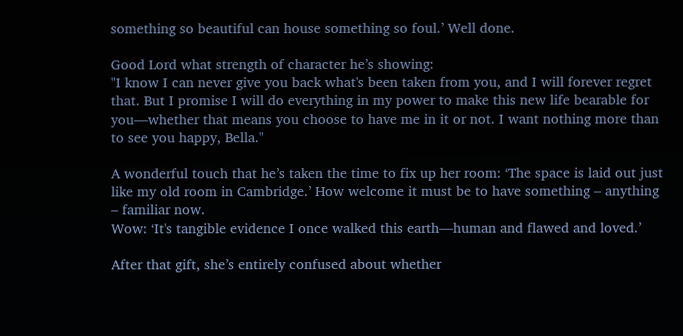something so beautiful can house something so foul.’ Well done.

Good Lord what strength of character he’s showing:
"I know I can never give you back what's been taken from you, and I will forever regret that. But I promise I will do everything in my power to make this new life bearable for you—whether that means you choose to have me in it or not. I want nothing more than to see you happy, Bella."

A wonderful touch that he’s taken the time to fix up her room: ‘The space is laid out just like my old room in Cambridge.’ How welcome it must be to have something – anything – familiar now.
Wow: ‘It's tangible evidence I once walked this earth—human and flawed and loved.’

After that gift, she’s entirely confused about whether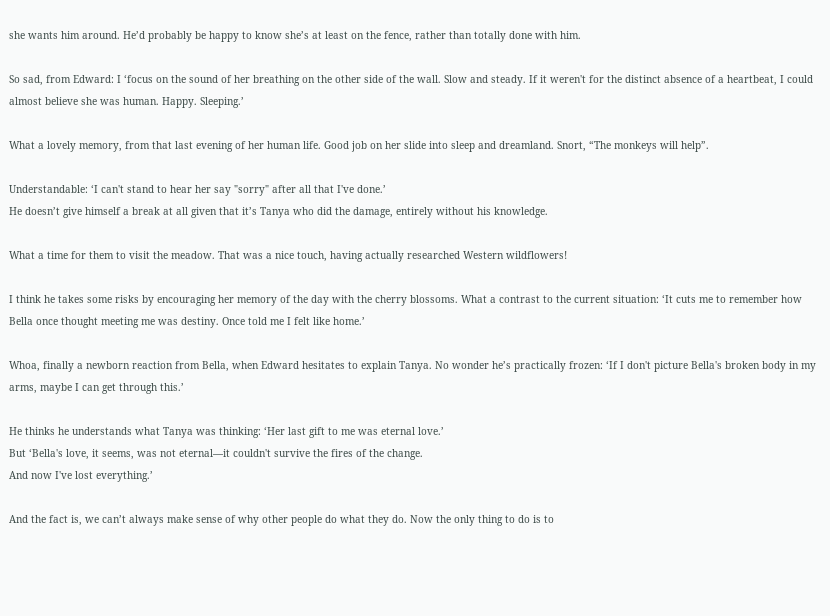she wants him around. He’d probably be happy to know she’s at least on the fence, rather than totally done with him.

So sad, from Edward: I ‘focus on the sound of her breathing on the other side of the wall. Slow and steady. If it weren't for the distinct absence of a heartbeat, I could almost believe she was human. Happy. Sleeping.’

What a lovely memory, from that last evening of her human life. Good job on her slide into sleep and dreamland. Snort, “The monkeys will help”.

Understandable: ‘I can't stand to hear her say "sorry" after all that I've done.’
He doesn’t give himself a break at all given that it’s Tanya who did the damage, entirely without his knowledge.

What a time for them to visit the meadow. That was a nice touch, having actually researched Western wildflowers!

I think he takes some risks by encouraging her memory of the day with the cherry blossoms. What a contrast to the current situation: ‘It cuts me to remember how Bella once thought meeting me was destiny. Once told me I felt like home.’

Whoa, finally a newborn reaction from Bella, when Edward hesitates to explain Tanya. No wonder he’s practically frozen: ‘If I don't picture Bella's broken body in my arms, maybe I can get through this.’

He thinks he understands what Tanya was thinking: ‘Her last gift to me was eternal love.’
But ‘Bella's love, it seems, was not eternal—it couldn't survive the fires of the change.
And now I've lost everything.’

And the fact is, we can’t always make sense of why other people do what they do. Now the only thing to do is to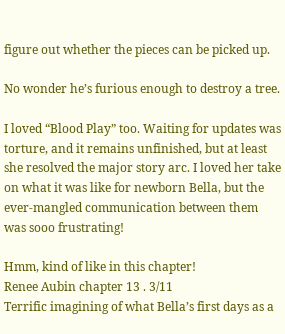figure out whether the pieces can be picked up.

No wonder he’s furious enough to destroy a tree.

I loved “Blood Play” too. Waiting for updates was torture, and it remains unfinished, but at least she resolved the major story arc. I loved her take on what it was like for newborn Bella, but the ever-mangled communication between them was sooo frustrating!

Hmm, kind of like in this chapter!
Renee Aubin chapter 13 . 3/11
Terrific imagining of what Bella’s first days as a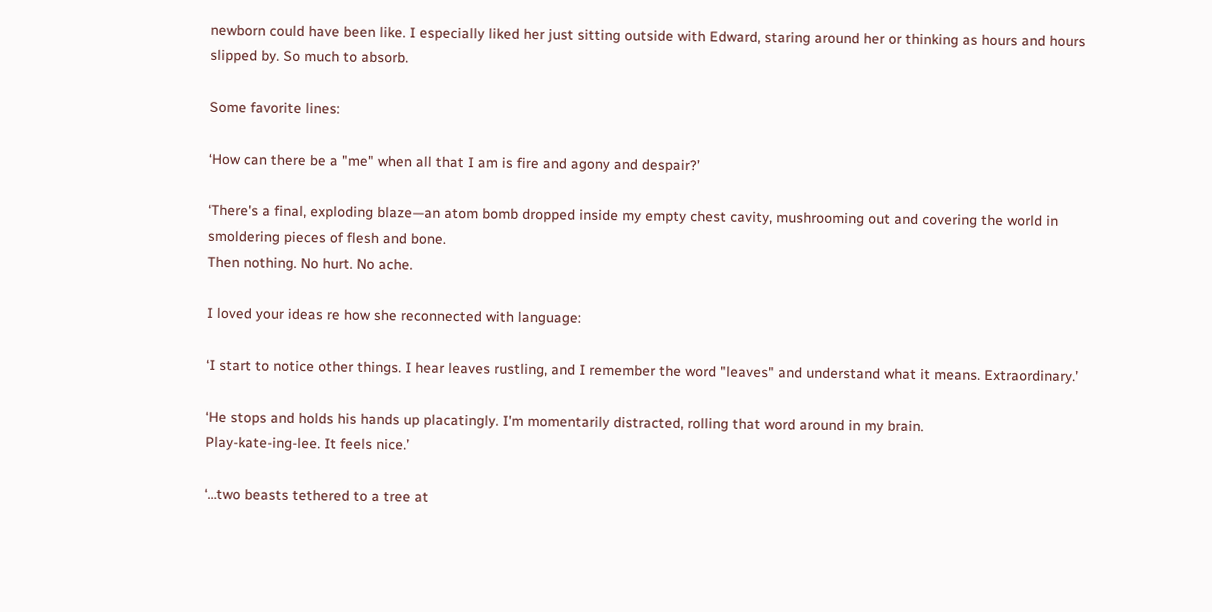newborn could have been like. I especially liked her just sitting outside with Edward, staring around her or thinking as hours and hours slipped by. So much to absorb.

Some favorite lines:

‘How can there be a "me" when all that I am is fire and agony and despair?’

‘There's a final, exploding blaze—an atom bomb dropped inside my empty chest cavity, mushrooming out and covering the world in smoldering pieces of flesh and bone.
Then nothing. No hurt. No ache.

I loved your ideas re how she reconnected with language:

‘I start to notice other things. I hear leaves rustling, and I remember the word "leaves" and understand what it means. Extraordinary.’

‘He stops and holds his hands up placatingly. I'm momentarily distracted, rolling that word around in my brain.
Play-kate-ing-lee. It feels nice.’

‘…two beasts tethered to a tree at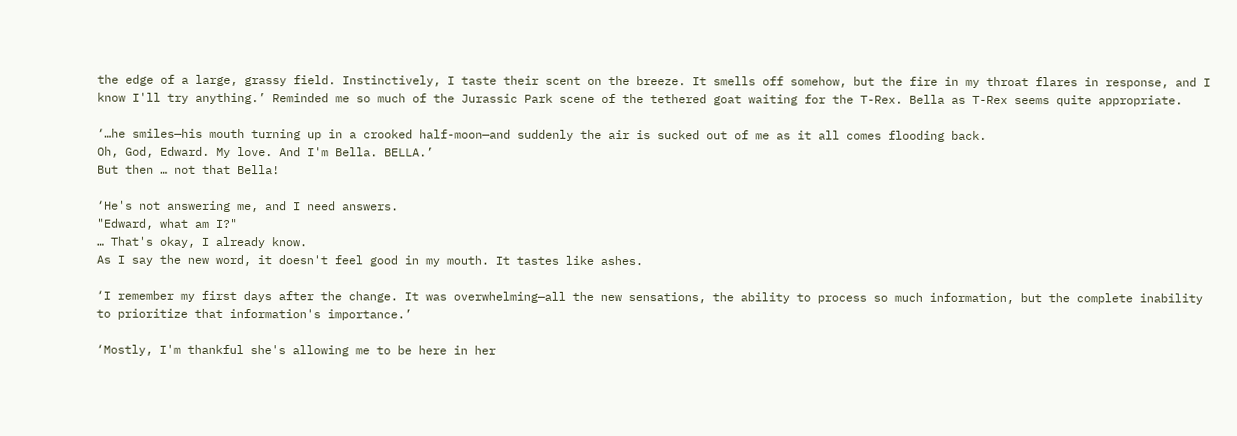the edge of a large, grassy field. Instinctively, I taste their scent on the breeze. It smells off somehow, but the fire in my throat flares in response, and I know I'll try anything.’ Reminded me so much of the Jurassic Park scene of the tethered goat waiting for the T-Rex. Bella as T-Rex seems quite appropriate.

‘…he smiles—his mouth turning up in a crooked half-moon—and suddenly the air is sucked out of me as it all comes flooding back.
Oh, God, Edward. My love. And I'm Bella. BELLA.’
But then … not that Bella!

‘He's not answering me, and I need answers.
"Edward, what am I?"
… That's okay, I already know.
As I say the new word, it doesn't feel good in my mouth. It tastes like ashes.

‘I remember my first days after the change. It was overwhelming—all the new sensations, the ability to process so much information, but the complete inability to prioritize that information's importance.’

‘Mostly, I'm thankful she's allowing me to be here in her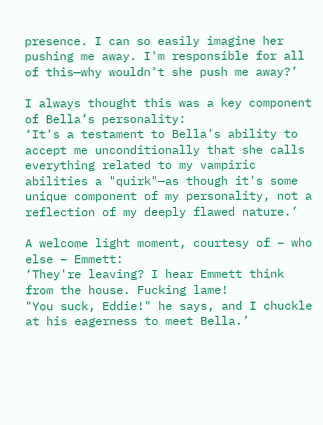presence. I can so easily imagine her pushing me away. I'm responsible for all of this—why wouldn't she push me away?’

I always thought this was a key component of Bella’s personality:
‘It's a testament to Bella's ability to accept me unconditionally that she calls everything related to my vampiric abilities a "quirk"—as though it's some unique component of my personality, not a reflection of my deeply flawed nature.’

A welcome light moment, courtesy of – who else – Emmett:
‘They're leaving? I hear Emmett think from the house. Fucking lame!
"You suck, Eddie!" he says, and I chuckle at his eagerness to meet Bella.’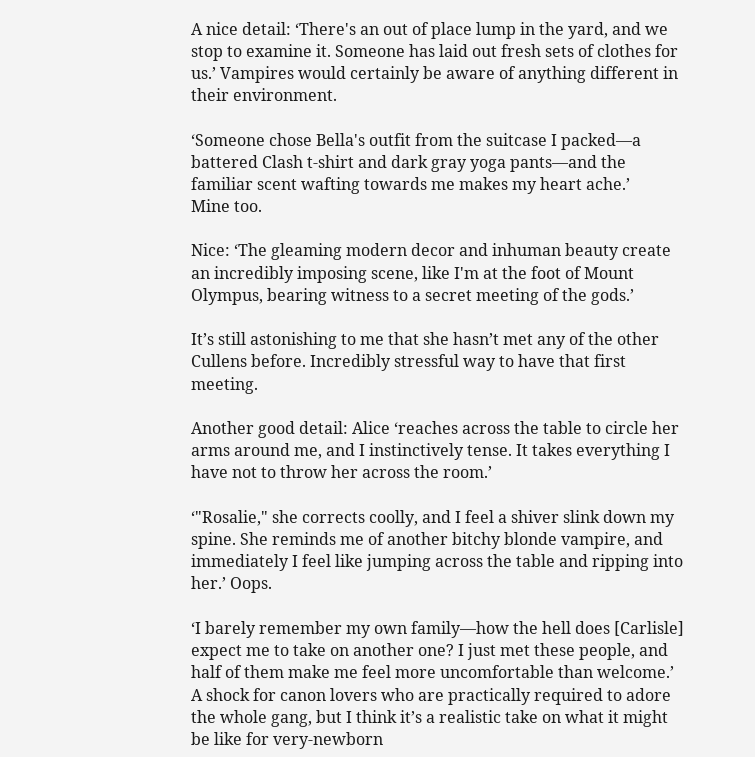A nice detail: ‘There's an out of place lump in the yard, and we stop to examine it. Someone has laid out fresh sets of clothes for us.’ Vampires would certainly be aware of anything different in their environment.

‘Someone chose Bella's outfit from the suitcase I packed—a battered Clash t-shirt and dark gray yoga pants—and the familiar scent wafting towards me makes my heart ache.’
Mine too.

Nice: ‘The gleaming modern decor and inhuman beauty create an incredibly imposing scene, like I'm at the foot of Mount Olympus, bearing witness to a secret meeting of the gods.’

It’s still astonishing to me that she hasn’t met any of the other Cullens before. Incredibly stressful way to have that first meeting.

Another good detail: Alice ‘reaches across the table to circle her arms around me, and I instinctively tense. It takes everything I have not to throw her across the room.’

‘"Rosalie," she corrects coolly, and I feel a shiver slink down my spine. She reminds me of another bitchy blonde vampire, and immediately I feel like jumping across the table and ripping into her.’ Oops.

‘I barely remember my own family—how the hell does [Carlisle] expect me to take on another one? I just met these people, and half of them make me feel more uncomfortable than welcome.’
A shock for canon lovers who are practically required to adore the whole gang, but I think it’s a realistic take on what it might be like for very-newborn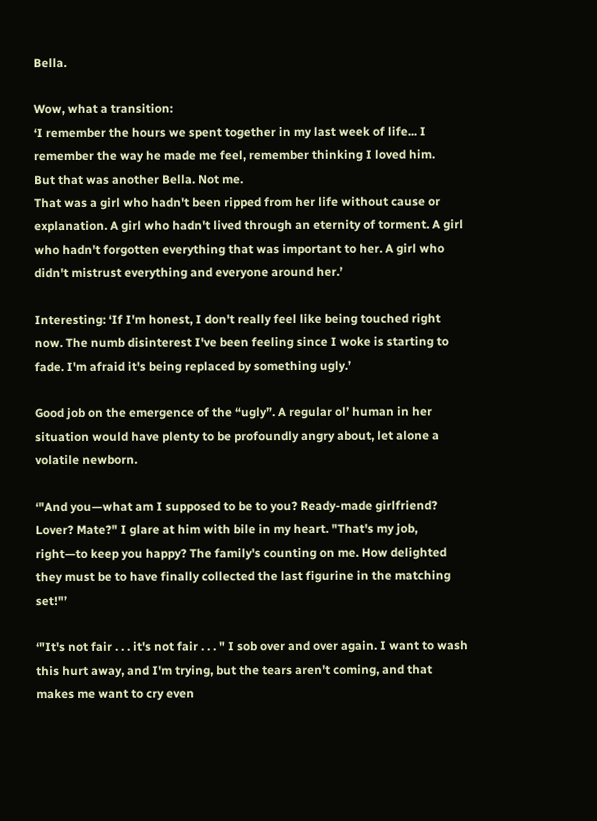Bella.

Wow, what a transition:
‘I remember the hours we spent together in my last week of life... I remember the way he made me feel, remember thinking I loved him.
But that was another Bella. Not me.
That was a girl who hadn't been ripped from her life without cause or explanation. A girl who hadn't lived through an eternity of torment. A girl who hadn't forgotten everything that was important to her. A girl who didn't mistrust everything and everyone around her.’

Interesting: ‘If I'm honest, I don't really feel like being touched right now. The numb disinterest I've been feeling since I woke is starting to fade. I'm afraid it's being replaced by something ugly.’

Good job on the emergence of the “ugly”. A regular ol’ human in her situation would have plenty to be profoundly angry about, let alone a volatile newborn.

‘"And you—what am I supposed to be to you? Ready-made girlfriend? Lover? Mate?" I glare at him with bile in my heart. "That's my job, right—to keep you happy? The family's counting on me. How delighted they must be to have finally collected the last figurine in the matching set!"’

‘"It's not fair . . . it's not fair . . . " I sob over and over again. I want to wash this hurt away, and I'm trying, but the tears aren't coming, and that makes me want to cry even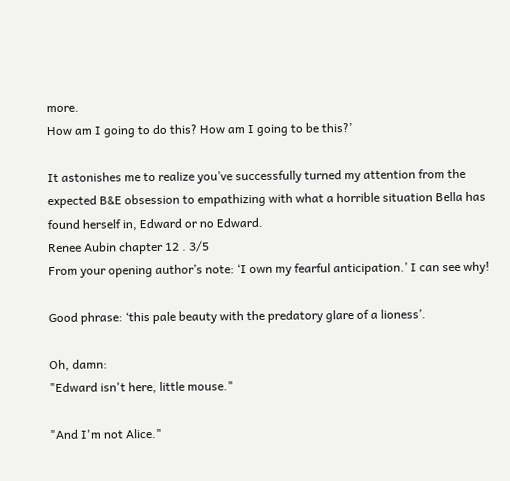more.
How am I going to do this? How am I going to be this?’

It astonishes me to realize you’ve successfully turned my attention from the expected B&E obsession to empathizing with what a horrible situation Bella has found herself in, Edward or no Edward.
Renee Aubin chapter 12 . 3/5
From your opening author’s note: ‘I own my fearful anticipation.’ I can see why!

Good phrase: ‘this pale beauty with the predatory glare of a lioness’.

Oh, damn:
"Edward isn't here, little mouse."

"And I'm not Alice."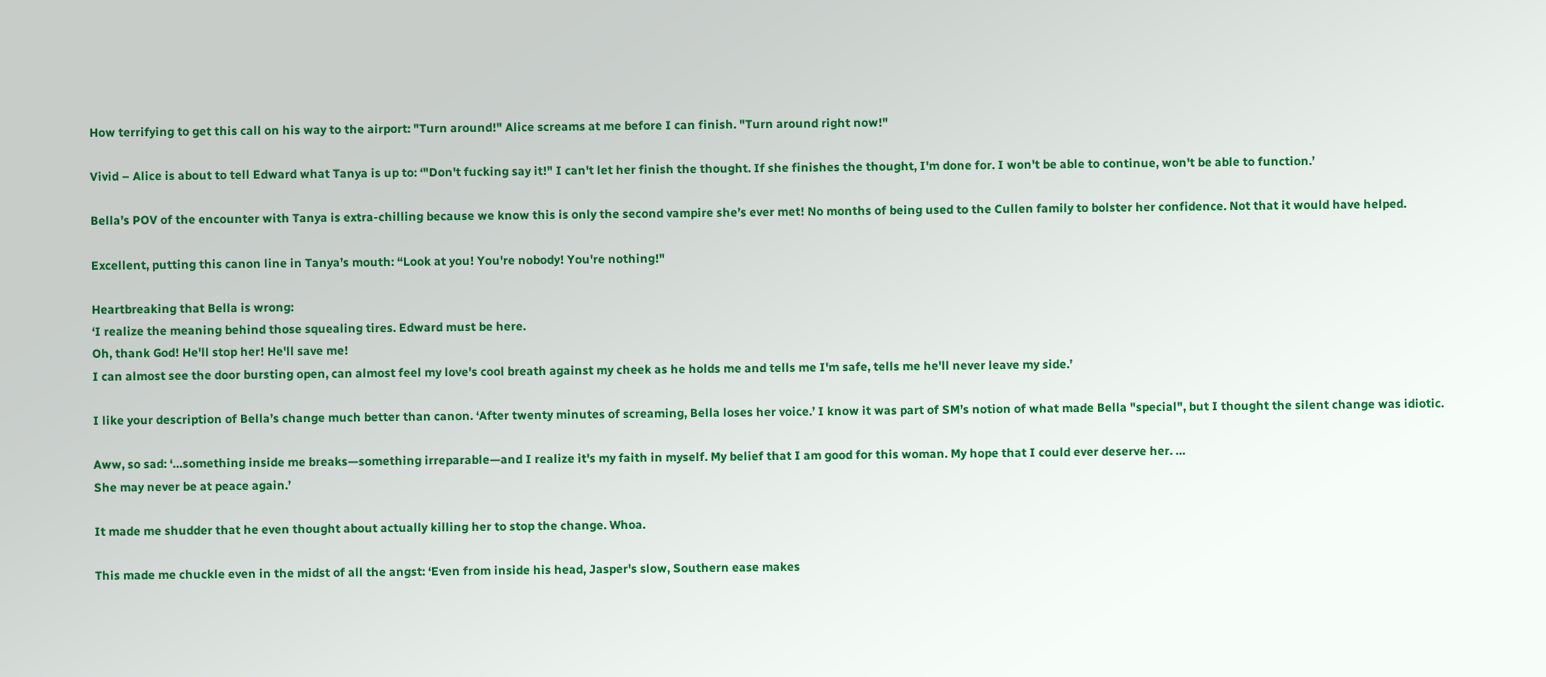How terrifying to get this call on his way to the airport: "Turn around!" Alice screams at me before I can finish. "Turn around right now!"

Vivid – Alice is about to tell Edward what Tanya is up to: ‘"Don't fucking say it!" I can't let her finish the thought. If she finishes the thought, I'm done for. I won't be able to continue, won't be able to function.’

Bella’s POV of the encounter with Tanya is extra-chilling because we know this is only the second vampire she’s ever met! No months of being used to the Cullen family to bolster her confidence. Not that it would have helped.

Excellent, putting this canon line in Tanya’s mouth: “Look at you! You're nobody! You're nothing!"

Heartbreaking that Bella is wrong:
‘I realize the meaning behind those squealing tires. Edward must be here.
Oh, thank God! He'll stop her! He'll save me!
I can almost see the door bursting open, can almost feel my love's cool breath against my cheek as he holds me and tells me I'm safe, tells me he'll never leave my side.’

I like your description of Bella’s change much better than canon. ‘After twenty minutes of screaming, Bella loses her voice.’ I know it was part of SM’s notion of what made Bella "special", but I thought the silent change was idiotic.

Aww, so sad: ‘…something inside me breaks—something irreparable—and I realize it's my faith in myself. My belief that I am good for this woman. My hope that I could ever deserve her. …
She may never be at peace again.’

It made me shudder that he even thought about actually killing her to stop the change. Whoa.

This made me chuckle even in the midst of all the angst: ‘Even from inside his head, Jasper's slow, Southern ease makes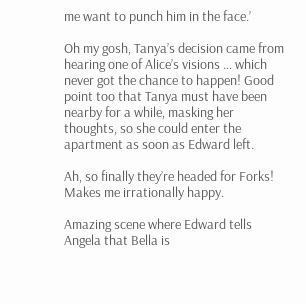me want to punch him in the face.’

Oh my gosh, Tanya’s decision came from hearing one of Alice’s visions … which never got the chance to happen! Good point too that Tanya must have been nearby for a while, masking her thoughts, so she could enter the apartment as soon as Edward left.

Ah, so finally they’re headed for Forks! Makes me irrationally happy.

Amazing scene where Edward tells Angela that Bella is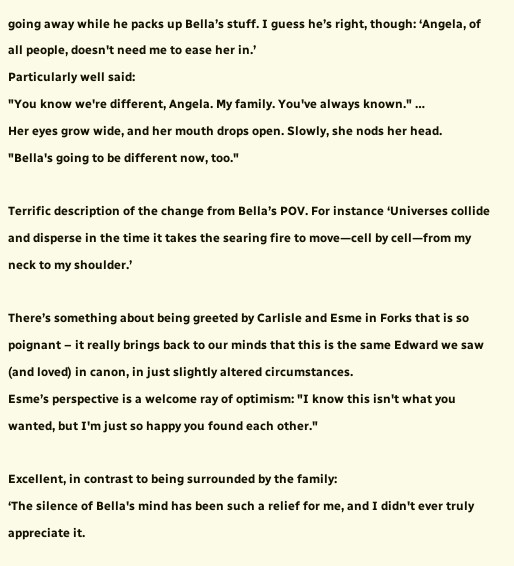going away while he packs up Bella’s stuff. I guess he’s right, though: ‘Angela, of all people, doesn't need me to ease her in.’
Particularly well said:
"You know we're different, Angela. My family. You've always known." …
Her eyes grow wide, and her mouth drops open. Slowly, she nods her head.
"Bella's going to be different now, too."

Terrific description of the change from Bella’s POV. For instance ‘Universes collide and disperse in the time it takes the searing fire to move—cell by cell—from my neck to my shoulder.’

There’s something about being greeted by Carlisle and Esme in Forks that is so poignant – it really brings back to our minds that this is the same Edward we saw (and loved) in canon, in just slightly altered circumstances.
Esme’s perspective is a welcome ray of optimism: "I know this isn't what you wanted, but I'm just so happy you found each other."

Excellent, in contrast to being surrounded by the family:
‘The silence of Bella's mind has been such a relief for me, and I didn't ever truly appreciate it.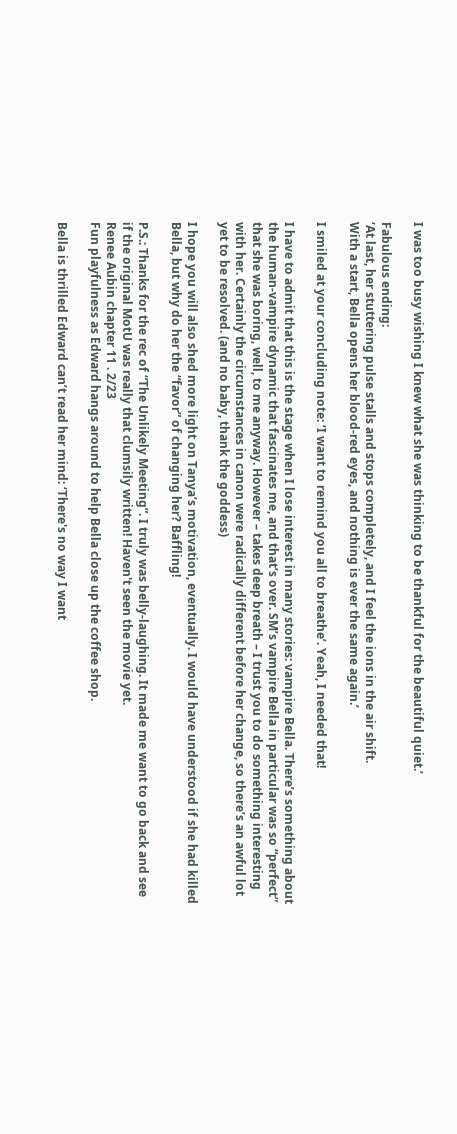I was too busy wishing I knew what she was thinking to be thankful for the beautiful quiet.’

Fabulous ending:
‘At last, her stuttering pulse stalls and stops completely, and I feel the ions in the air shift.
With a start, Bella opens her blood-red eyes, and nothing is ever the same again.’

I smiled at your concluding note: ‘I want to remind you all to breathe’. Yeah, I needed that!

I have to admit that this is the stage when I lose interest in many stories: vampire Bella. There’s something about the human-vampire dynamic that fascinates me, and that’s over. SM’s vampire Bella in particular was so “perfect” that she was boring, well, to me anyway. However – takes deep breath – I trust you to do something interesting with her. Certainly the circumstances in canon were radically different before her change, so there’s an awful lot yet to be resolved. (and no baby, thank the goddess)

I hope you will also shed more light on Tanya’s motivation, eventually. I would have understood if she had killed Bella, but why do her the “favor” of changing her? Baffling!

P.S.: Thanks for the rec of “The Unlikely Meeting”. I truly was belly-laughing. It made me want to go back and see if the original MotU was really that clumsily written! Haven't seen the movie yet.
Renee Aubin chapter 11 . 2/23
Fun playfulness as Edward hangs around to help Bella close up the coffee shop.

Bella is thrilled Edward can’t read her mind: ‘There's no way I want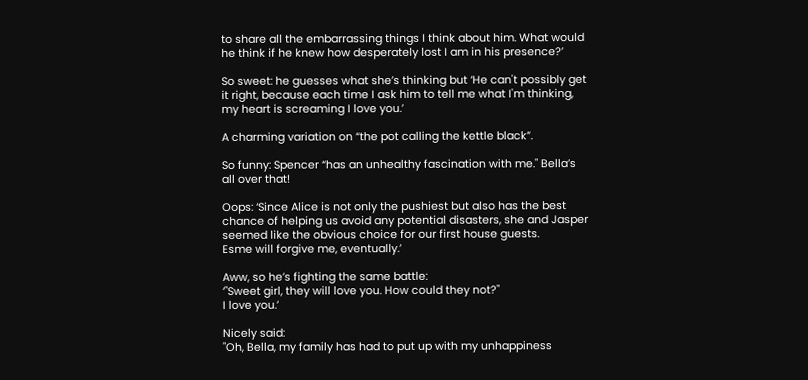to share all the embarrassing things I think about him. What would he think if he knew how desperately lost I am in his presence?’

So sweet: he guesses what she’s thinking but ‘He can't possibly get it right, because each time I ask him to tell me what I'm thinking, my heart is screaming I love you.’

A charming variation on “the pot calling the kettle black”.

So funny: Spencer “has an unhealthy fascination with me." Bella’s all over that!

Oops: ‘Since Alice is not only the pushiest but also has the best chance of helping us avoid any potential disasters, she and Jasper seemed like the obvious choice for our first house guests.
Esme will forgive me, eventually.’

Aww, so he’s fighting the same battle:
‘"Sweet girl, they will love you. How could they not?"
I love you.’

Nicely said:
"Oh, Bella, my family has had to put up with my unhappiness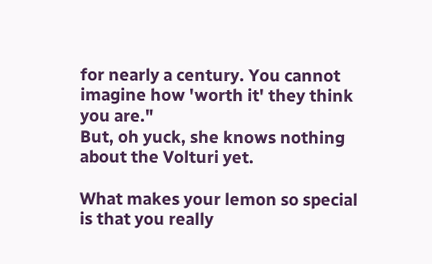for nearly a century. You cannot imagine how 'worth it' they think you are."
But, oh yuck, she knows nothing about the Volturi yet.

What makes your lemon so special is that you really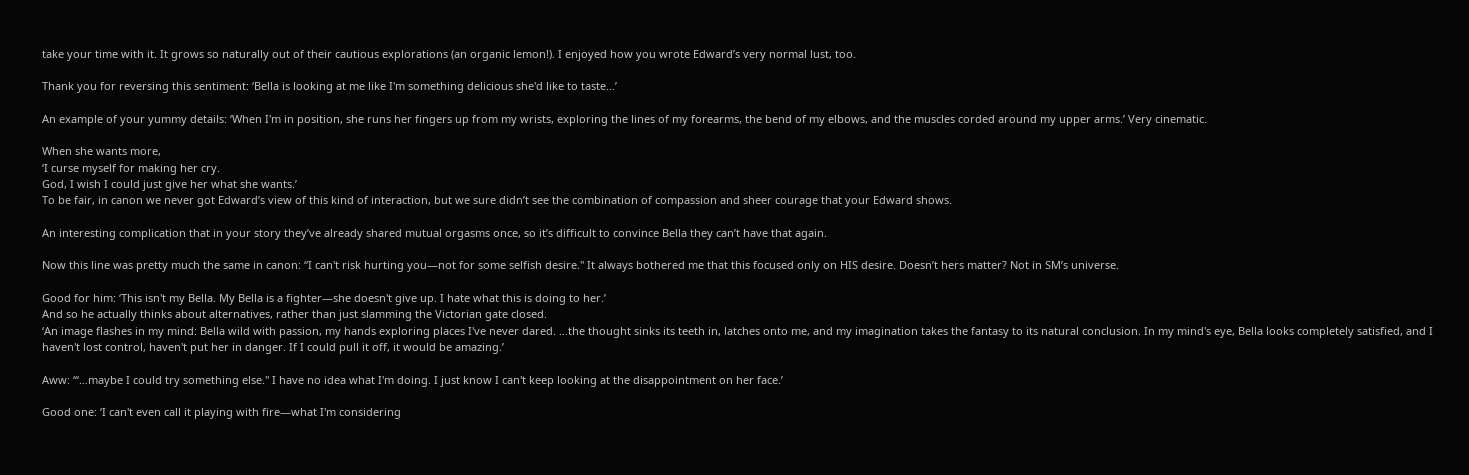take your time with it. It grows so naturally out of their cautious explorations (an organic lemon!). I enjoyed how you wrote Edward’s very normal lust, too.

Thank you for reversing this sentiment: ‘Bella is looking at me like I'm something delicious she'd like to taste…’

An example of your yummy details: ‘When I'm in position, she runs her fingers up from my wrists, exploring the lines of my forearms, the bend of my elbows, and the muscles corded around my upper arms.’ Very cinematic.

When she wants more,
‘I curse myself for making her cry.
God, I wish I could just give her what she wants.’
To be fair, in canon we never got Edward’s view of this kind of interaction, but we sure didn’t see the combination of compassion and sheer courage that your Edward shows.

An interesting complication that in your story they’ve already shared mutual orgasms once, so it’s difficult to convince Bella they can’t have that again.

Now this line was pretty much the same in canon: “I can't risk hurting you—not for some selfish desire." It always bothered me that this focused only on HIS desire. Doesn’t hers matter? Not in SM’s universe.

Good for him: ‘This isn't my Bella. My Bella is a fighter—she doesn't give up. I hate what this is doing to her.’
And so he actually thinks about alternatives, rather than just slamming the Victorian gate closed.
‘An image flashes in my mind: Bella wild with passion, my hands exploring places I've never dared. …the thought sinks its teeth in, latches onto me, and my imagination takes the fantasy to its natural conclusion. In my mind's eye, Bella looks completely satisfied, and I haven't lost control, haven't put her in danger. If I could pull it off, it would be amazing.’

Aww: ‘“…maybe I could try something else." I have no idea what I'm doing. I just know I can't keep looking at the disappointment on her face.’

Good one: ‘I can't even call it playing with fire—what I'm considering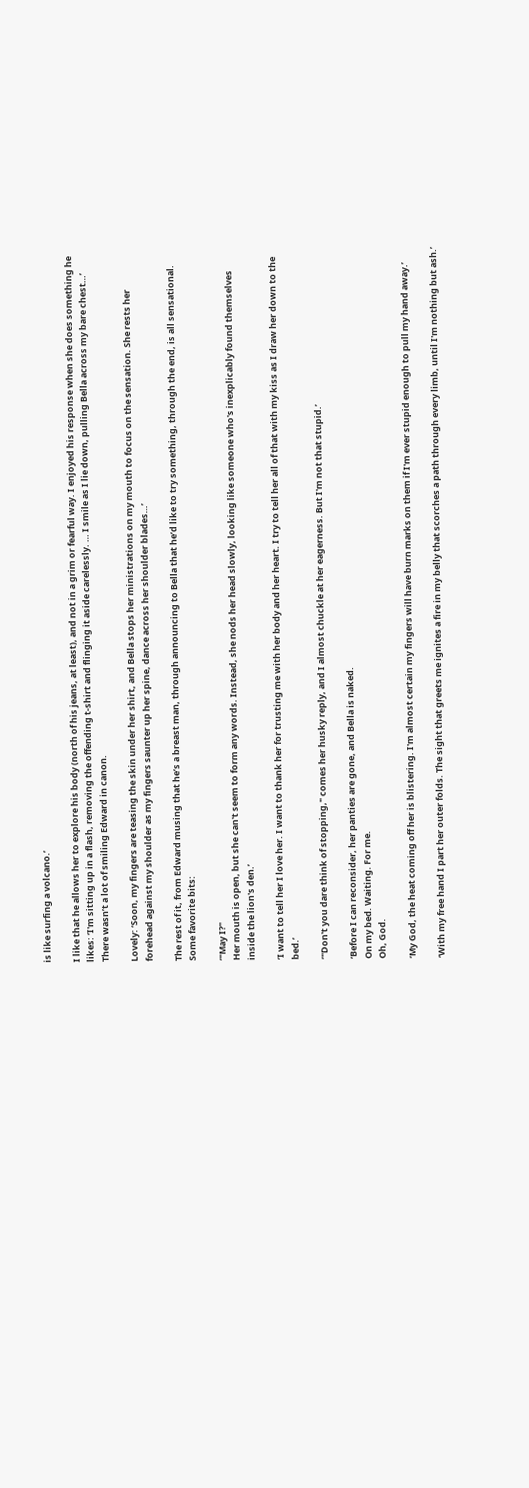is like surfing a volcano.’

I like that he allows her to explore his body (north of his jeans, at least), and not in a grim or fearful way. I enjoyed his response when she does something he likes: ‘I'm sitting up in a flash, removing the offending t-shirt and flinging it aside carelessly. … I smile as I lie down, pulling Bella across my bare chest…’ There wasn’t a lot of smiling Edward in canon.

Lovely: ‘Soon, my fingers are teasing the skin under her shirt, and Bella stops her ministrations on my mouth to focus on the sensation. She rests her forehead against my shoulder as my fingers saunter up her spine, dance across her shoulder blades…’

The rest of it, from Edward musing that he’s a breast man, through announcing to Bella that he’d like to try something, through the end, is all sensational. Some favorite bits:

‘"May I?"
Her mouth is open, but she can't seem to form any words. Instead, she nods her head slowly, looking like someone who's inexplicably found themselves inside the lion's den.’

‘I want to tell her I love her. I want to thank her for trusting me with her body and her heart. I try to tell her all of that with my kiss as I draw her down to the bed.’

‘"Don't you dare think of stopping," comes her husky reply, and I almost chuckle at her eagerness. But I'm not that stupid.’

‘Before I can reconsider, her panties are gone, and Bella is naked.
On my bed. Waiting. For me.
Oh, God.

‘My God, the heat coming off her is blistering. I'm almost certain my fingers will have burn marks on them if I'm ever stupid enough to pull my hand away.’

‘With my free hand I part her outer folds. The sight that greets me ignites a fire in my belly that scorches a path through every limb, until I'm nothing but ash.’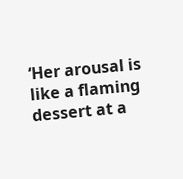‘Her arousal is like a flaming dessert at a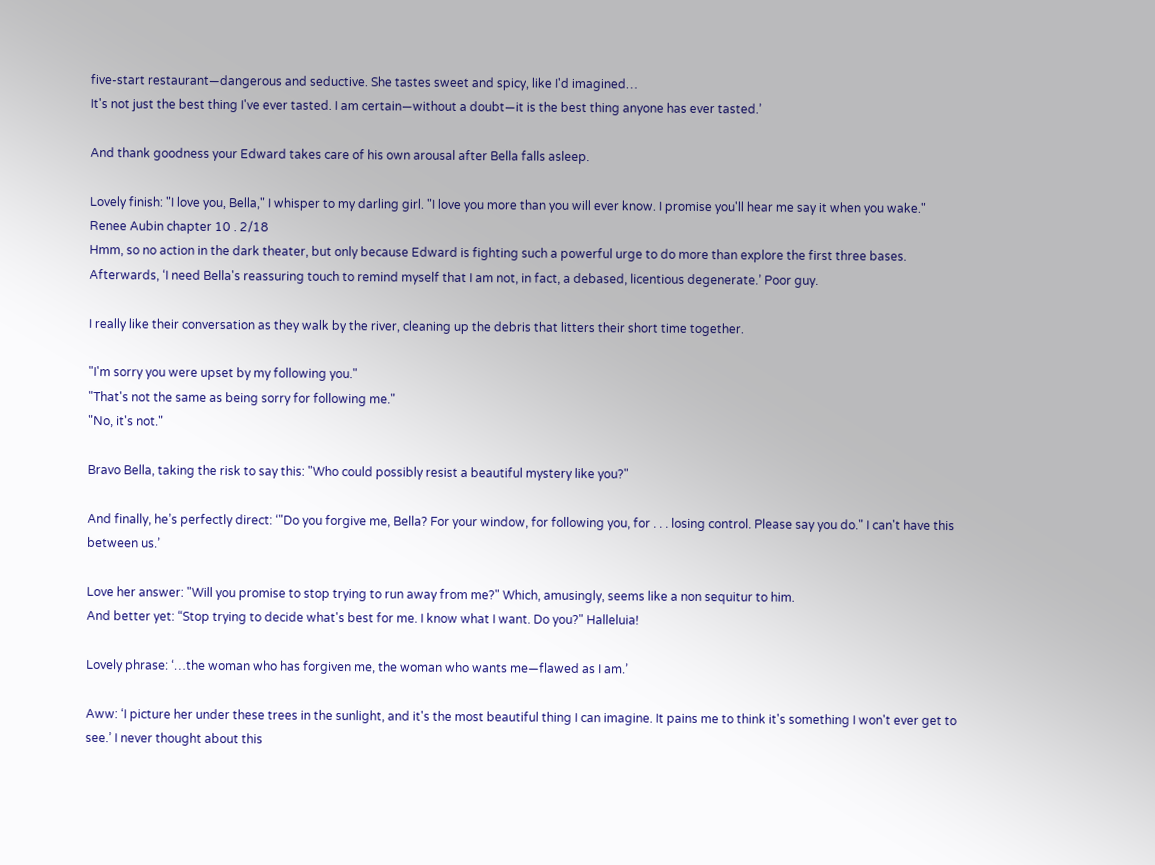five-start restaurant—dangerous and seductive. She tastes sweet and spicy, like I'd imagined…
It's not just the best thing I've ever tasted. I am certain—without a doubt—it is the best thing anyone has ever tasted.’

And thank goodness your Edward takes care of his own arousal after Bella falls asleep.

Lovely finish: "I love you, Bella," I whisper to my darling girl. "I love you more than you will ever know. I promise you'll hear me say it when you wake."
Renee Aubin chapter 10 . 2/18
Hmm, so no action in the dark theater, but only because Edward is fighting such a powerful urge to do more than explore the first three bases. Afterwards, ‘I need Bella's reassuring touch to remind myself that I am not, in fact, a debased, licentious degenerate.’ Poor guy.

I really like their conversation as they walk by the river, cleaning up the debris that litters their short time together.

"I'm sorry you were upset by my following you."
"That's not the same as being sorry for following me."
"No, it's not."

Bravo Bella, taking the risk to say this: "Who could possibly resist a beautiful mystery like you?"

And finally, he’s perfectly direct: ‘"Do you forgive me, Bella? For your window, for following you, for . . . losing control. Please say you do." I can't have this between us.’

Love her answer: "Will you promise to stop trying to run away from me?" Which, amusingly, seems like a non sequitur to him.
And better yet: “Stop trying to decide what's best for me. I know what I want. Do you?" Halleluia!

Lovely phrase: ‘…the woman who has forgiven me, the woman who wants me—flawed as I am.’

Aww: ‘I picture her under these trees in the sunlight, and it's the most beautiful thing I can imagine. It pains me to think it's something I won't ever get to see.’ I never thought about this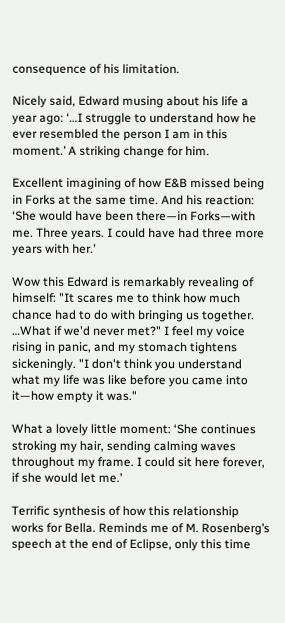consequence of his limitation.

Nicely said, Edward musing about his life a year ago: ‘…I struggle to understand how he ever resembled the person I am in this moment.’ A striking change for him.

Excellent imagining of how E&B missed being in Forks at the same time. And his reaction: ‘She would have been there—in Forks—with me. Three years. I could have had three more years with her.’

Wow this Edward is remarkably revealing of himself: "It scares me to think how much chance had to do with bringing us together. …What if we'd never met?" I feel my voice rising in panic, and my stomach tightens sickeningly. "I don't think you understand what my life was like before you came into it—how empty it was."

What a lovely little moment: ‘She continues stroking my hair, sending calming waves throughout my frame. I could sit here forever, if she would let me.’

Terrific synthesis of how this relationship works for Bella. Reminds me of M. Rosenberg’s speech at the end of Eclipse, only this time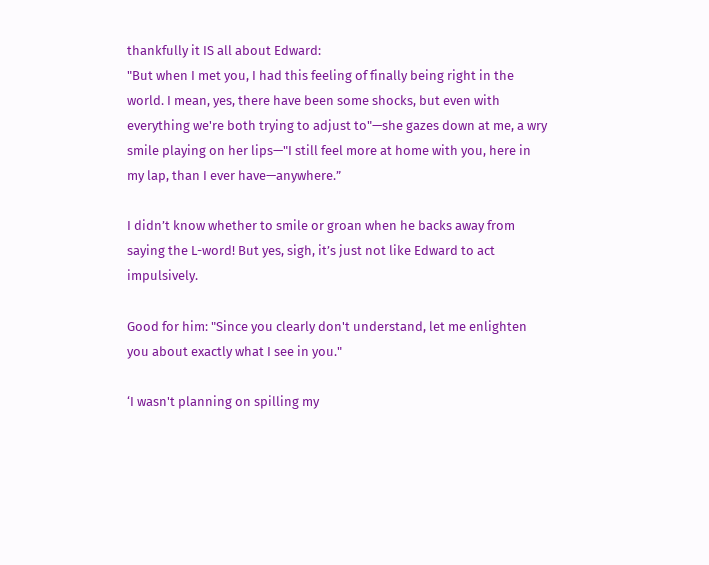thankfully it IS all about Edward:
"But when I met you, I had this feeling of finally being right in the world. I mean, yes, there have been some shocks, but even with everything we're both trying to adjust to"—she gazes down at me, a wry smile playing on her lips—"I still feel more at home with you, here in my lap, than I ever have—anywhere.”

I didn’t know whether to smile or groan when he backs away from saying the L-word! But yes, sigh, it’s just not like Edward to act impulsively.

Good for him: "Since you clearly don't understand, let me enlighten you about exactly what I see in you."

‘I wasn't planning on spilling my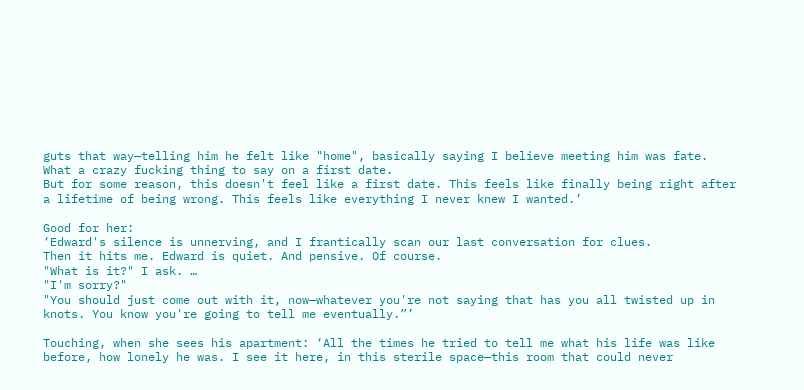guts that way—telling him he felt like "home", basically saying I believe meeting him was fate.
What a crazy fucking thing to say on a first date.
But for some reason, this doesn't feel like a first date. This feels like finally being right after a lifetime of being wrong. This feels like everything I never knew I wanted.’

Good for her:
‘Edward's silence is unnerving, and I frantically scan our last conversation for clues.
Then it hits me. Edward is quiet. And pensive. Of course.
"What is it?" I ask. …
"I'm sorry?"
"You should just come out with it, now—whatever you're not saying that has you all twisted up in knots. You know you're going to tell me eventually.”’

Touching, when she sees his apartment: ‘All the times he tried to tell me what his life was like before, how lonely he was. I see it here, in this sterile space—this room that could never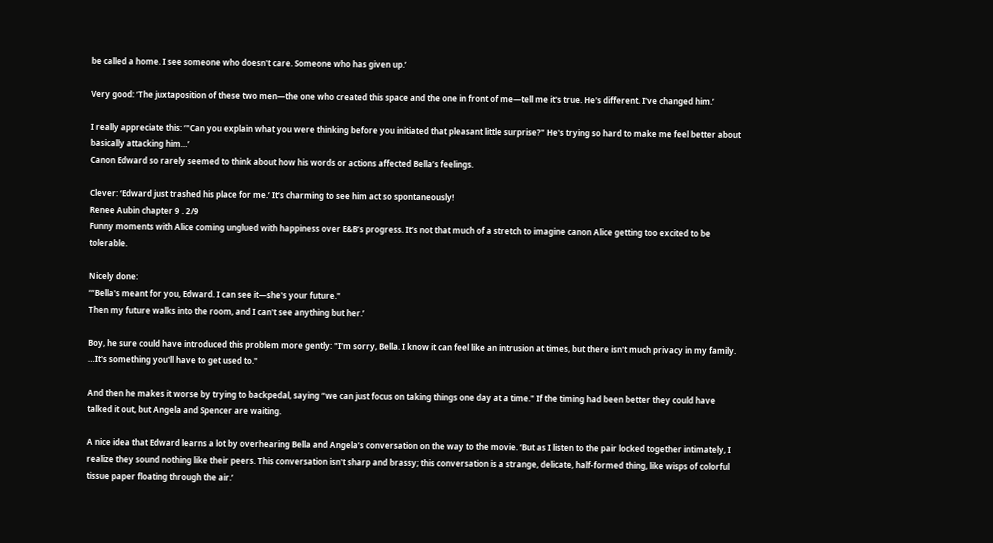be called a home. I see someone who doesn't care. Someone who has given up.’

Very good: ‘The juxtaposition of these two men—the one who created this space and the one in front of me—tell me it's true. He's different. I've changed him.’

I really appreciate this: ‘"Can you explain what you were thinking before you initiated that pleasant little surprise?" He's trying so hard to make me feel better about basically attacking him…’
Canon Edward so rarely seemed to think about how his words or actions affected Bella’s feelings.

Clever: ‘Edward just trashed his place for me.’ It’s charming to see him act so spontaneously!
Renee Aubin chapter 9 . 2/9
Funny moments with Alice coming unglued with happiness over E&B’s progress. It’s not that much of a stretch to imagine canon Alice getting too excited to be tolerable.

Nicely done:
‘“Bella's meant for you, Edward. I can see it—she's your future."
Then my future walks into the room, and I can't see anything but her.’

Boy, he sure could have introduced this problem more gently: "I'm sorry, Bella. I know it can feel like an intrusion at times, but there isn't much privacy in my family. …It's something you'll have to get used to."

And then he makes it worse by trying to backpedal, saying “we can just focus on taking things one day at a time." If the timing had been better they could have talked it out, but Angela and Spencer are waiting.

A nice idea that Edward learns a lot by overhearing Bella and Angela’s conversation on the way to the movie. ‘But as I listen to the pair locked together intimately, I realize they sound nothing like their peers. This conversation isn't sharp and brassy; this conversation is a strange, delicate, half-formed thing, like wisps of colorful tissue paper floating through the air.’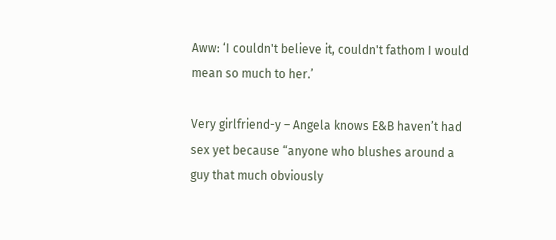Aww: ‘I couldn't believe it, couldn't fathom I would mean so much to her.’

Very girlfriend-y – Angela knows E&B haven’t had sex yet because “anyone who blushes around a guy that much obviously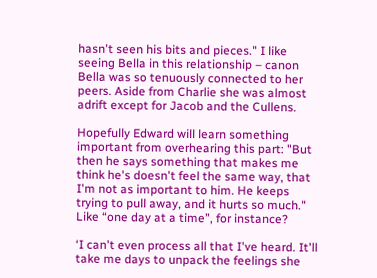hasn't seen his bits and pieces." I like seeing Bella in this relationship – canon Bella was so tenuously connected to her peers. Aside from Charlie she was almost adrift except for Jacob and the Cullens.

Hopefully Edward will learn something important from overhearing this part: "But then he says something that makes me think he's doesn't feel the same way, that I'm not as important to him. He keeps trying to pull away, and it hurts so much." Like “one day at a time”, for instance?

‘I can't even process all that I've heard. It'll take me days to unpack the feelings she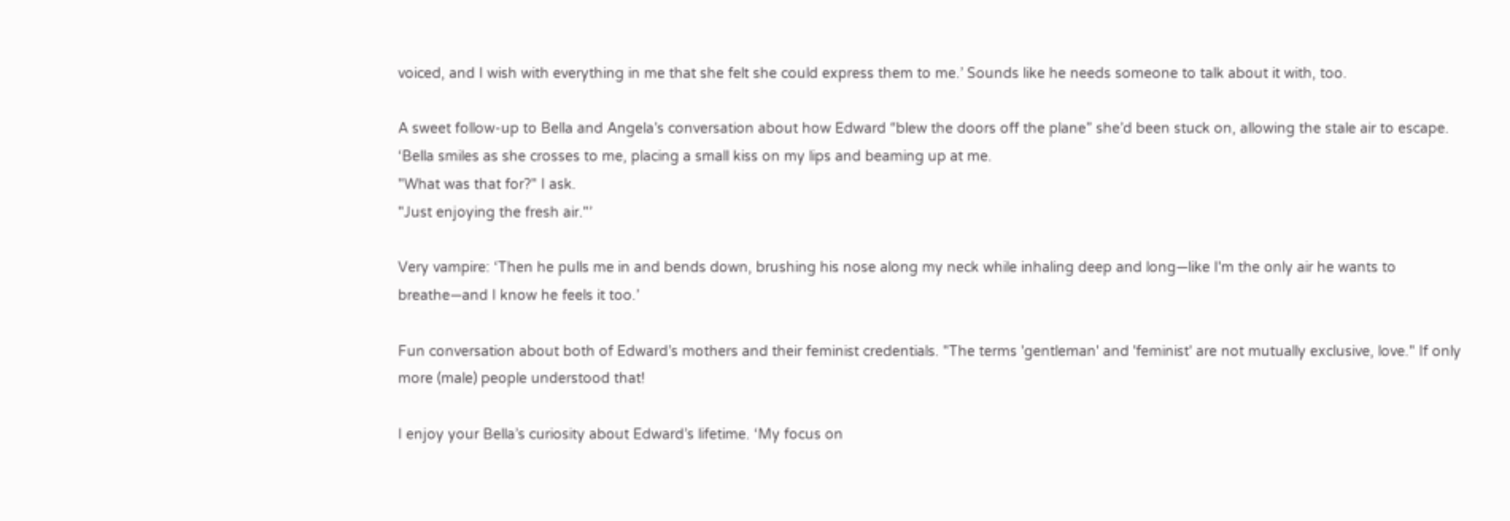voiced, and I wish with everything in me that she felt she could express them to me.’ Sounds like he needs someone to talk about it with, too.

A sweet follow-up to Bella and Angela’s conversation about how Edward “blew the doors off the plane” she’d been stuck on, allowing the stale air to escape.
‘Bella smiles as she crosses to me, placing a small kiss on my lips and beaming up at me.
"What was that for?" I ask.
"Just enjoying the fresh air."’

Very vampire: ‘Then he pulls me in and bends down, brushing his nose along my neck while inhaling deep and long—like I'm the only air he wants to breathe—and I know he feels it too.’

Fun conversation about both of Edward’s mothers and their feminist credentials. "The terms 'gentleman' and 'feminist' are not mutually exclusive, love." If only more (male) people understood that!

I enjoy your Bella’s curiosity about Edward’s lifetime. ‘My focus on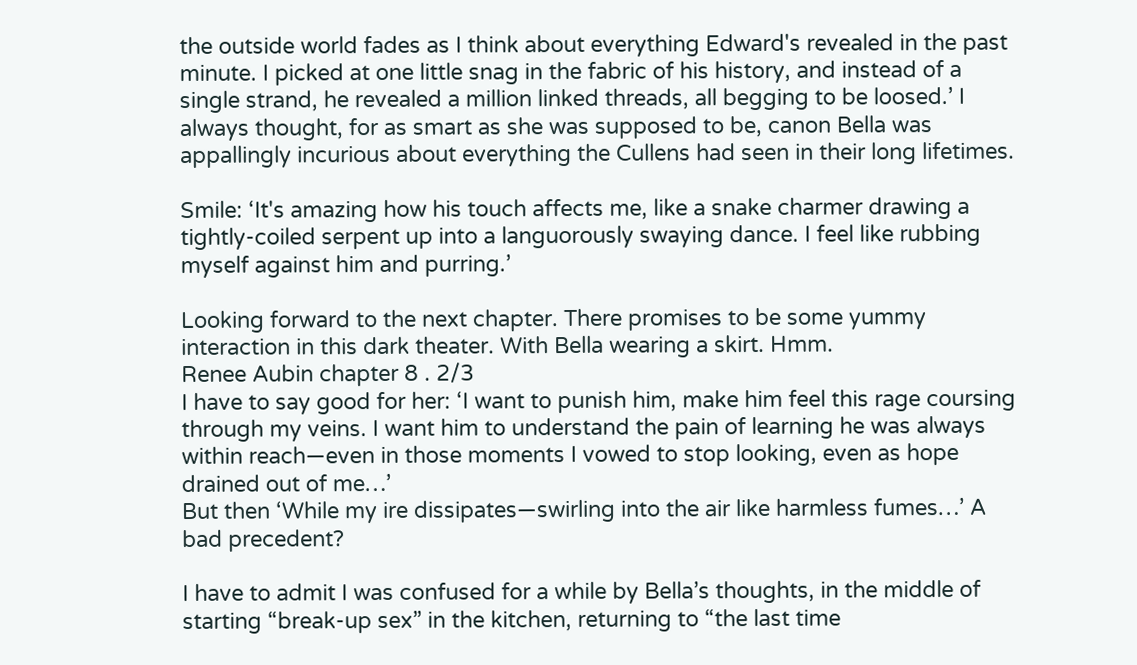the outside world fades as I think about everything Edward's revealed in the past minute. I picked at one little snag in the fabric of his history, and instead of a single strand, he revealed a million linked threads, all begging to be loosed.’ I always thought, for as smart as she was supposed to be, canon Bella was appallingly incurious about everything the Cullens had seen in their long lifetimes.

Smile: ‘It's amazing how his touch affects me, like a snake charmer drawing a tightly-coiled serpent up into a languorously swaying dance. I feel like rubbing myself against him and purring.’

Looking forward to the next chapter. There promises to be some yummy interaction in this dark theater. With Bella wearing a skirt. Hmm.
Renee Aubin chapter 8 . 2/3
I have to say good for her: ‘I want to punish him, make him feel this rage coursing through my veins. I want him to understand the pain of learning he was always within reach—even in those moments I vowed to stop looking, even as hope drained out of me…’
But then ‘While my ire dissipates—swirling into the air like harmless fumes…’ A bad precedent?

I have to admit I was confused for a while by Bella’s thoughts, in the middle of starting “break-up sex” in the kitchen, returning to “the last time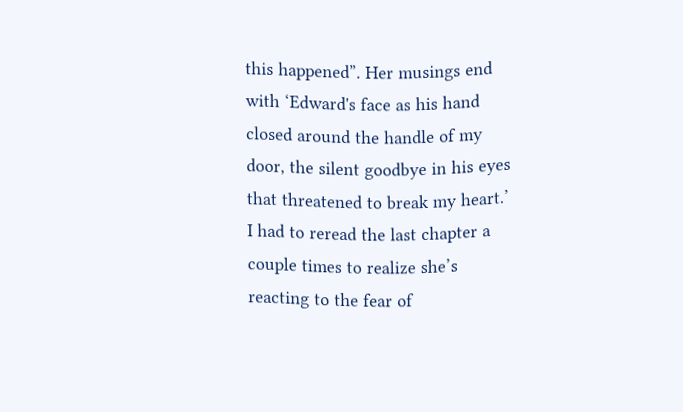this happened”. Her musings end with ‘Edward's face as his hand closed around the handle of my door, the silent goodbye in his eyes that threatened to break my heart.’ I had to reread the last chapter a couple times to realize she’s reacting to the fear of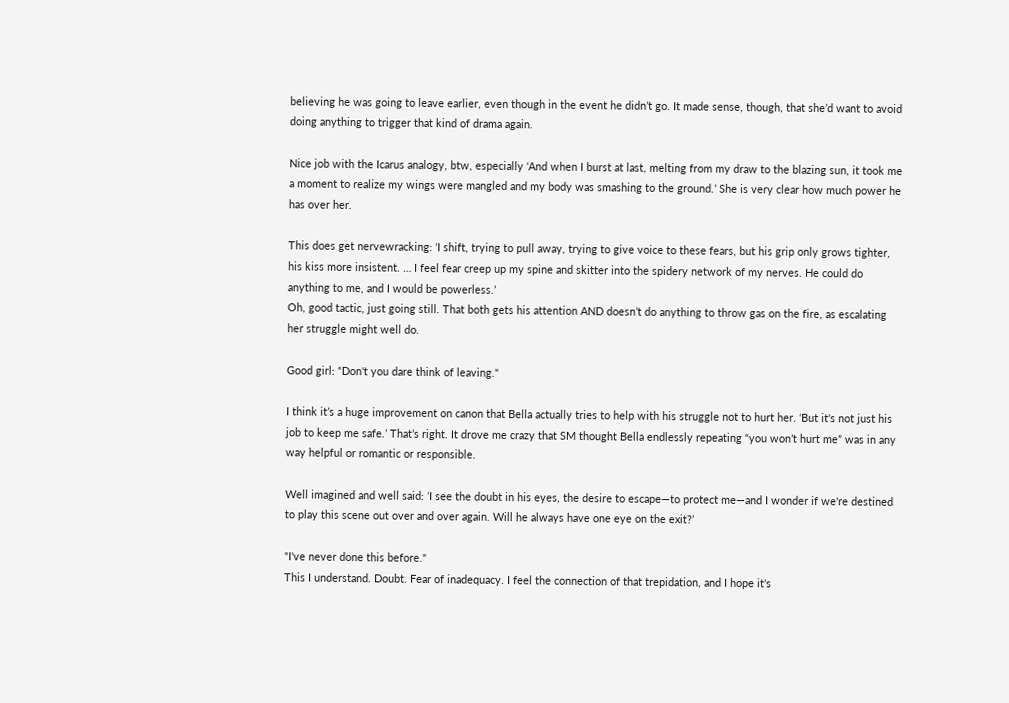believing he was going to leave earlier, even though in the event he didn’t go. It made sense, though, that she’d want to avoid doing anything to trigger that kind of drama again.

Nice job with the Icarus analogy, btw, especially ‘And when I burst at last, melting from my draw to the blazing sun, it took me a moment to realize my wings were mangled and my body was smashing to the ground.’ She is very clear how much power he has over her.

This does get nervewracking: ‘I shift, trying to pull away, trying to give voice to these fears, but his grip only grows tighter, his kiss more insistent. … I feel fear creep up my spine and skitter into the spidery network of my nerves. He could do anything to me, and I would be powerless.’
Oh, good tactic, just going still. That both gets his attention AND doesn’t do anything to throw gas on the fire, as escalating her struggle might well do.

Good girl: “Don't you dare think of leaving."

I think it’s a huge improvement on canon that Bella actually tries to help with his struggle not to hurt her. ‘But it's not just his job to keep me safe.’ That’s right. It drove me crazy that SM thought Bella endlessly repeating “you won’t hurt me” was in any way helpful or romantic or responsible.

Well imagined and well said: ‘I see the doubt in his eyes, the desire to escape—to protect me—and I wonder if we're destined to play this scene out over and over again. Will he always have one eye on the exit?’

"I've never done this before."
This I understand. Doubt. Fear of inadequacy. I feel the connection of that trepidation, and I hope it's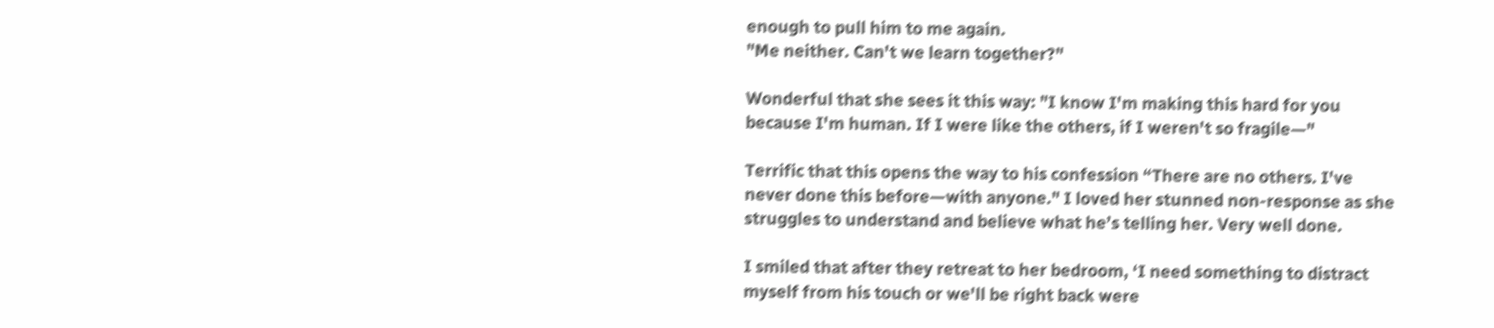enough to pull him to me again.
"Me neither. Can't we learn together?"

Wonderful that she sees it this way: "I know I'm making this hard for you because I'm human. If I were like the others, if I weren't so fragile—"

Terrific that this opens the way to his confession “There are no others. I've never done this before—with anyone." I loved her stunned non-response as she struggles to understand and believe what he’s telling her. Very well done.

I smiled that after they retreat to her bedroom, ‘I need something to distract myself from his touch or we'll be right back were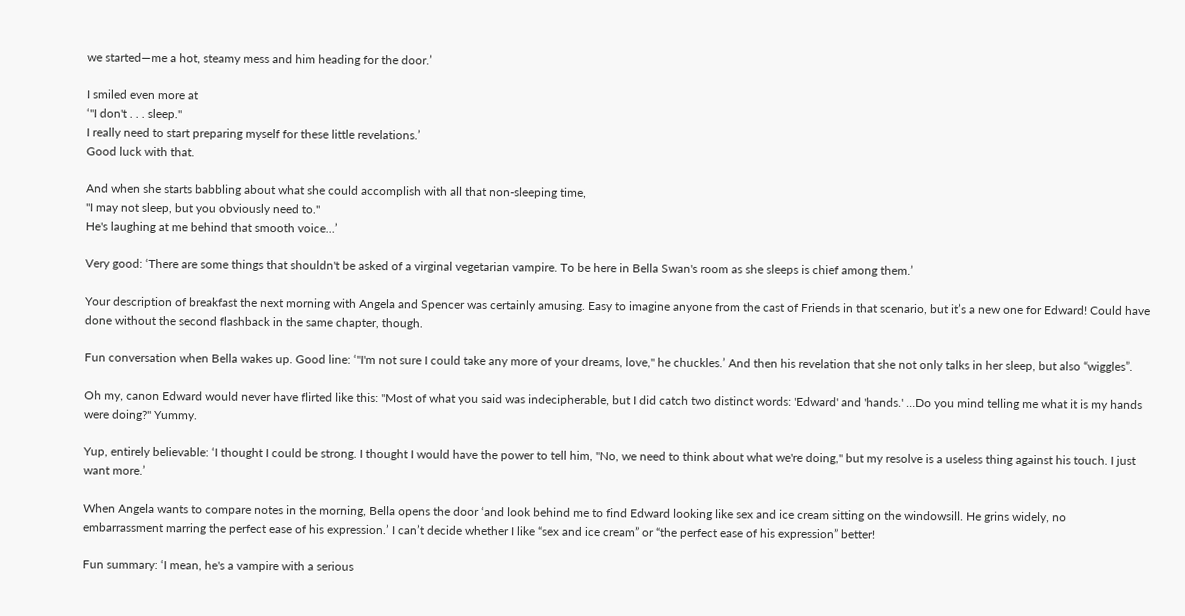we started—me a hot, steamy mess and him heading for the door.’

I smiled even more at
‘"I don't . . . sleep."
I really need to start preparing myself for these little revelations.’
Good luck with that.

And when she starts babbling about what she could accomplish with all that non-sleeping time,
"I may not sleep, but you obviously need to."
He's laughing at me behind that smooth voice…’

Very good: ‘There are some things that shouldn't be asked of a virginal vegetarian vampire. To be here in Bella Swan's room as she sleeps is chief among them.’

Your description of breakfast the next morning with Angela and Spencer was certainly amusing. Easy to imagine anyone from the cast of Friends in that scenario, but it’s a new one for Edward! Could have done without the second flashback in the same chapter, though.

Fun conversation when Bella wakes up. Good line: ‘"I'm not sure I could take any more of your dreams, love," he chuckles.’ And then his revelation that she not only talks in her sleep, but also “wiggles”.

Oh my, canon Edward would never have flirted like this: "Most of what you said was indecipherable, but I did catch two distinct words: 'Edward' and 'hands.' …Do you mind telling me what it is my hands were doing?" Yummy.

Yup, entirely believable: ‘I thought I could be strong. I thought I would have the power to tell him, "No, we need to think about what we're doing," but my resolve is a useless thing against his touch. I just want more.’

When Angela wants to compare notes in the morning, Bella opens the door ‘and look behind me to find Edward looking like sex and ice cream sitting on the windowsill. He grins widely, no embarrassment marring the perfect ease of his expression.’ I can’t decide whether I like “sex and ice cream” or “the perfect ease of his expression” better!

Fun summary: ‘I mean, he's a vampire with a serious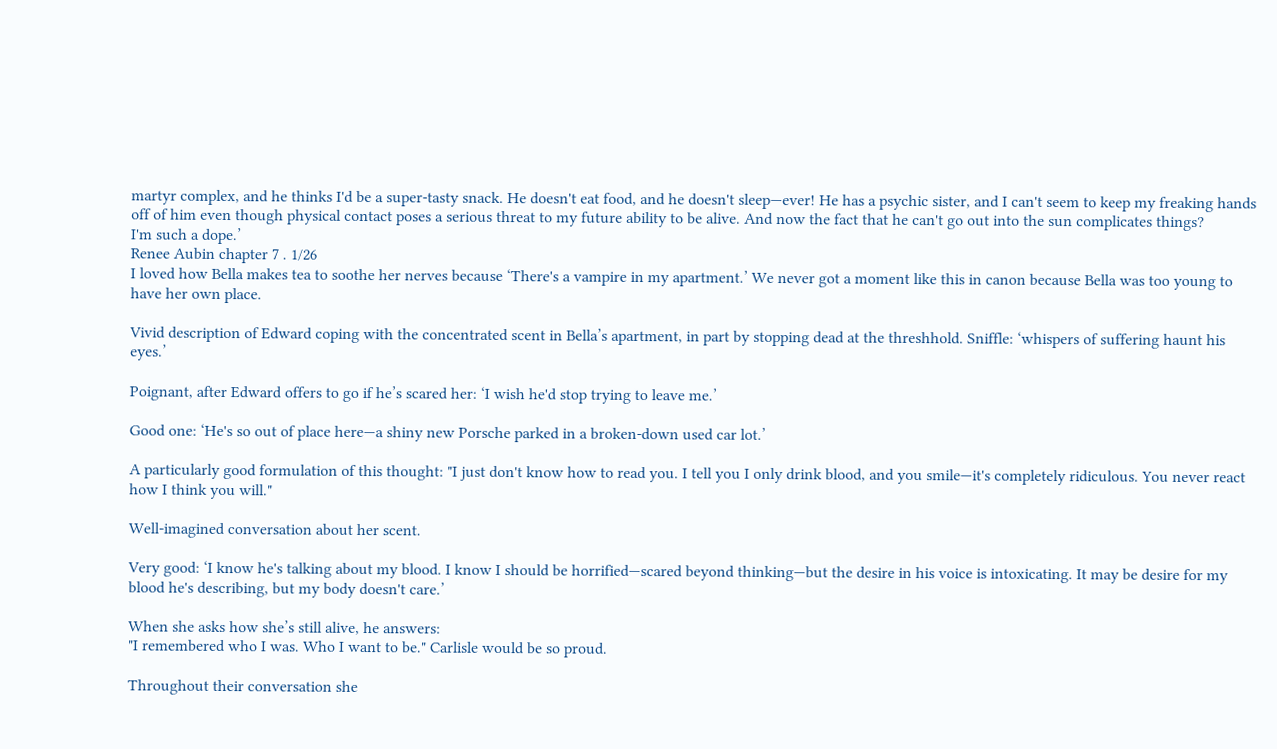martyr complex, and he thinks I'd be a super-tasty snack. He doesn't eat food, and he doesn't sleep—ever! He has a psychic sister, and I can't seem to keep my freaking hands off of him even though physical contact poses a serious threat to my future ability to be alive. And now the fact that he can't go out into the sun complicates things?
I'm such a dope.’
Renee Aubin chapter 7 . 1/26
I loved how Bella makes tea to soothe her nerves because ‘There's a vampire in my apartment.’ We never got a moment like this in canon because Bella was too young to have her own place.

Vivid description of Edward coping with the concentrated scent in Bella’s apartment, in part by stopping dead at the threshhold. Sniffle: ‘whispers of suffering haunt his eyes.’

Poignant, after Edward offers to go if he’s scared her: ‘I wish he'd stop trying to leave me.’

Good one: ‘He's so out of place here—a shiny new Porsche parked in a broken-down used car lot.’

A particularly good formulation of this thought: "I just don't know how to read you. I tell you I only drink blood, and you smile—it's completely ridiculous. You never react how I think you will."

Well-imagined conversation about her scent.

Very good: ‘I know he's talking about my blood. I know I should be horrified—scared beyond thinking—but the desire in his voice is intoxicating. It may be desire for my blood he's describing, but my body doesn't care.’

When she asks how she’s still alive, he answers:
"I remembered who I was. Who I want to be." Carlisle would be so proud.

Throughout their conversation she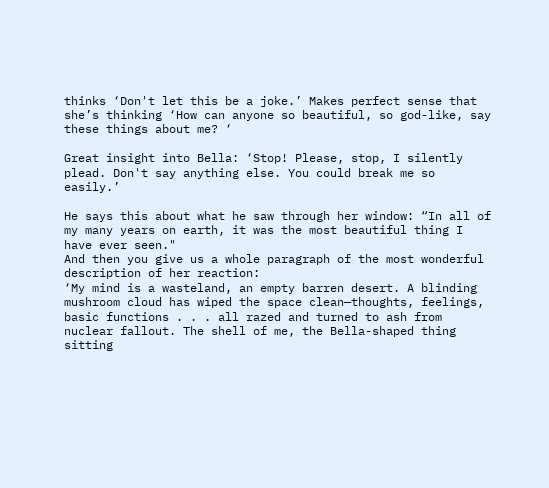thinks ‘Don't let this be a joke.’ Makes perfect sense that she’s thinking ‘How can anyone so beautiful, so god-like, say these things about me? ‘

Great insight into Bella: ‘Stop! Please, stop, I silently plead. Don't say anything else. You could break me so easily.’

He says this about what he saw through her window: “In all of my many years on earth, it was the most beautiful thing I have ever seen."
And then you give us a whole paragraph of the most wonderful description of her reaction:
‘My mind is a wasteland, an empty barren desert. A blinding mushroom cloud has wiped the space clean—thoughts, feelings, basic functions . . . all razed and turned to ash from nuclear fallout. The shell of me, the Bella-shaped thing sitting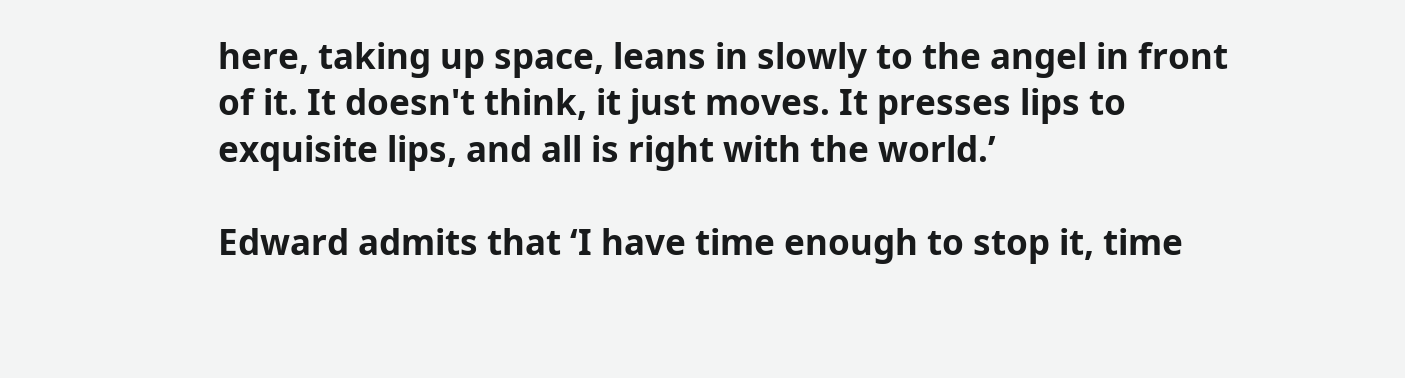here, taking up space, leans in slowly to the angel in front of it. It doesn't think, it just moves. It presses lips to exquisite lips, and all is right with the world.’

Edward admits that ‘I have time enough to stop it, time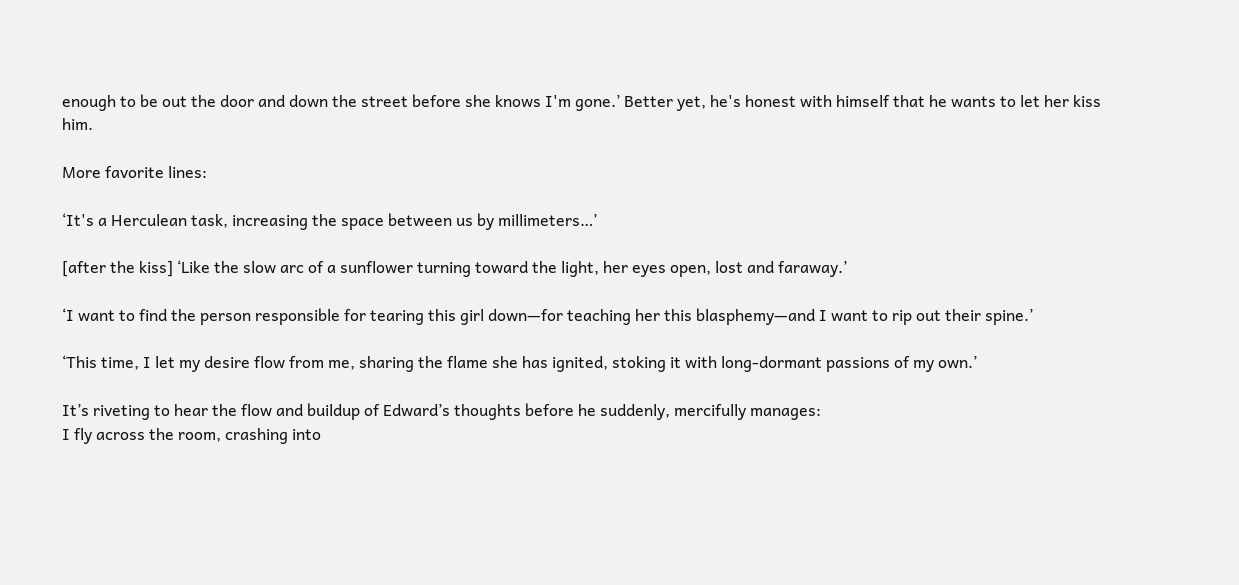enough to be out the door and down the street before she knows I'm gone.’ Better yet, he's honest with himself that he wants to let her kiss him.

More favorite lines:

‘It's a Herculean task, increasing the space between us by millimeters…’

[after the kiss] ‘Like the slow arc of a sunflower turning toward the light, her eyes open, lost and faraway.’

‘I want to find the person responsible for tearing this girl down—for teaching her this blasphemy—and I want to rip out their spine.’

‘This time, I let my desire flow from me, sharing the flame she has ignited, stoking it with long-dormant passions of my own.’

It’s riveting to hear the flow and buildup of Edward’s thoughts before he suddenly, mercifully manages:
I fly across the room, crashing into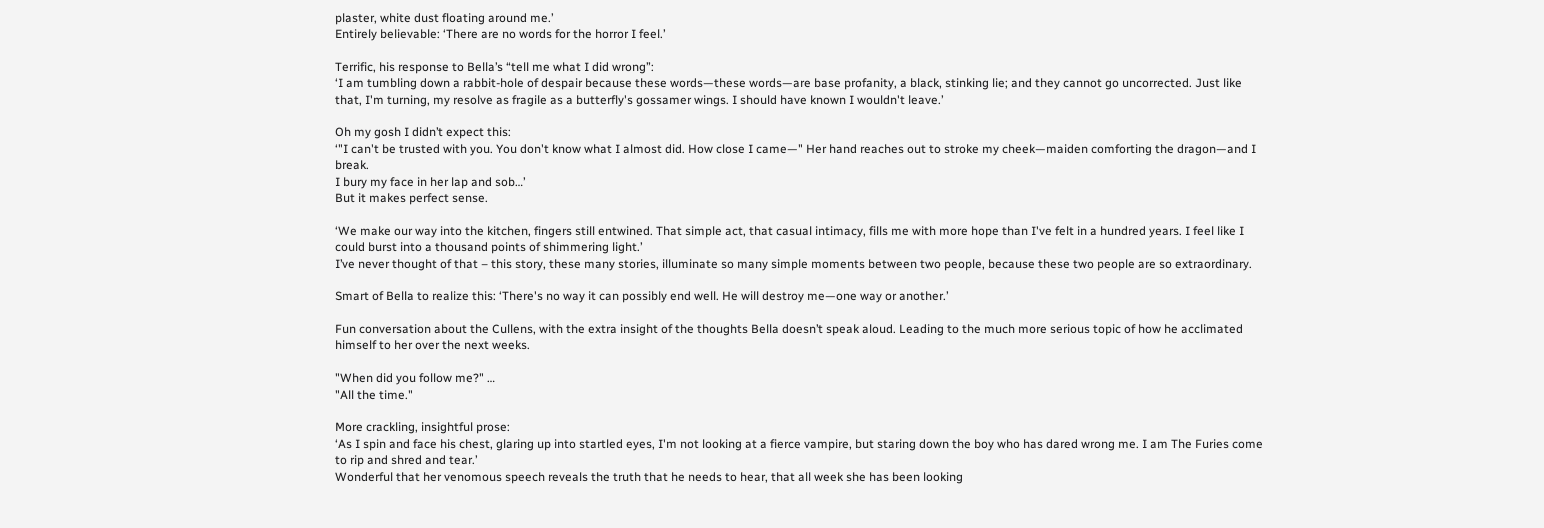plaster, white dust floating around me.’
Entirely believable: ‘There are no words for the horror I feel.’

Terrific, his response to Bella’s “tell me what I did wrong”:
‘I am tumbling down a rabbit-hole of despair because these words—these words—are base profanity, a black, stinking lie; and they cannot go uncorrected. Just like that, I'm turning, my resolve as fragile as a butterfly's gossamer wings. I should have known I wouldn't leave.’

Oh my gosh I didn’t expect this:
‘"I can't be trusted with you. You don't know what I almost did. How close I came—" Her hand reaches out to stroke my cheek—maiden comforting the dragon—and I break.
I bury my face in her lap and sob…’
But it makes perfect sense.

‘We make our way into the kitchen, fingers still entwined. That simple act, that casual intimacy, fills me with more hope than I've felt in a hundred years. I feel like I could burst into a thousand points of shimmering light.’
I’ve never thought of that – this story, these many stories, illuminate so many simple moments between two people, because these two people are so extraordinary.

Smart of Bella to realize this: ‘There's no way it can possibly end well. He will destroy me—one way or another.’

Fun conversation about the Cullens, with the extra insight of the thoughts Bella doesn’t speak aloud. Leading to the much more serious topic of how he acclimated himself to her over the next weeks.

"When did you follow me?" …
"All the time."

More crackling, insightful prose:
‘As I spin and face his chest, glaring up into startled eyes, I'm not looking at a fierce vampire, but staring down the boy who has dared wrong me. I am The Furies come to rip and shred and tear.’
Wonderful that her venomous speech reveals the truth that he needs to hear, that all week she has been looking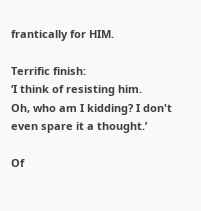frantically for HIM.

Terrific finish:
‘I think of resisting him.
Oh, who am I kidding? I don't even spare it a thought.’

Of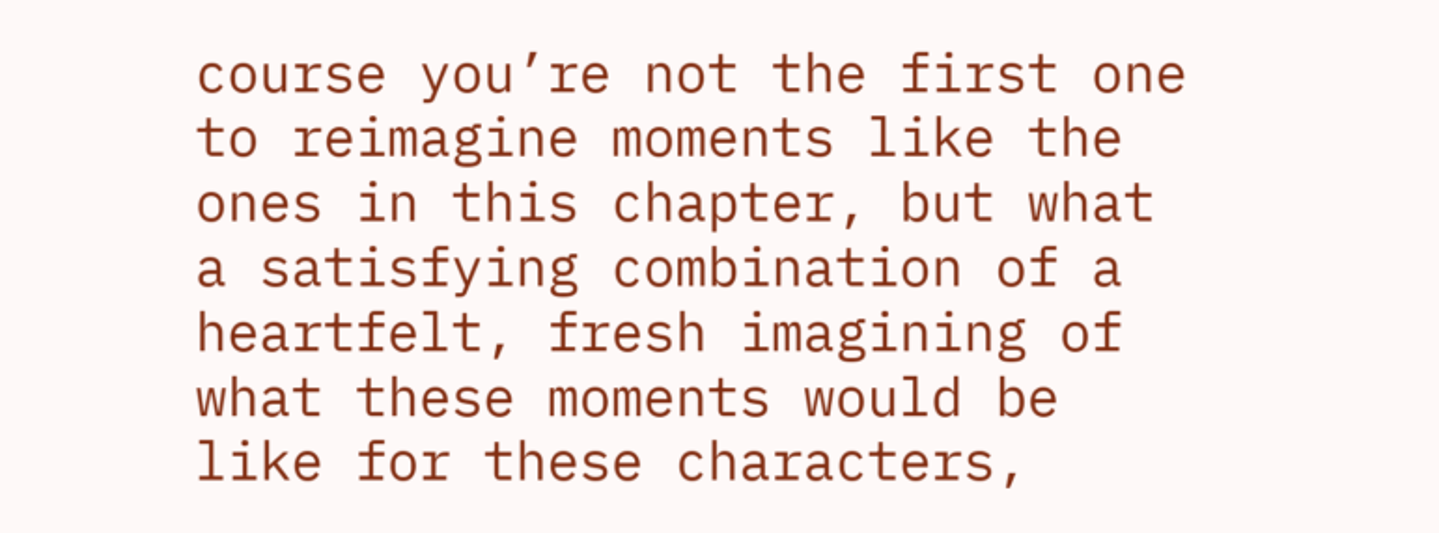course you’re not the first one to reimagine moments like the ones in this chapter, but what a satisfying combination of a heartfelt, fresh imagining of what these moments would be like for these characters,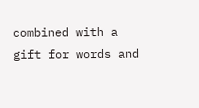combined with a gift for words and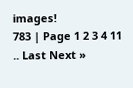images!
783 | Page 1 2 3 4 11 .. Last Next »